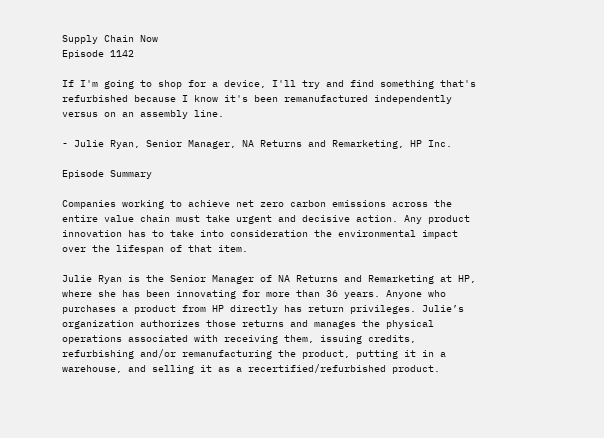Supply Chain Now
Episode 1142

If I'm going to shop for a device, I'll try and find something that's refurbished because I know it's been remanufactured independently versus on an assembly line.

- Julie Ryan, Senior Manager, NA Returns and Remarketing, HP Inc.

Episode Summary

Companies working to achieve net zero carbon emissions across the entire value chain must take urgent and decisive action. Any product innovation has to take into consideration the environmental impact over the lifespan of that item.

Julie Ryan is the Senior Manager of NA Returns and Remarketing at HP, where she has been innovating for more than 36 years. Anyone who purchases a product from HP directly has return privileges. Julie’s organization authorizes those returns and manages the physical operations associated with receiving them, issuing credits, refurbishing and/or remanufacturing the product, putting it in a warehouse, and selling it as a recertified/refurbished product.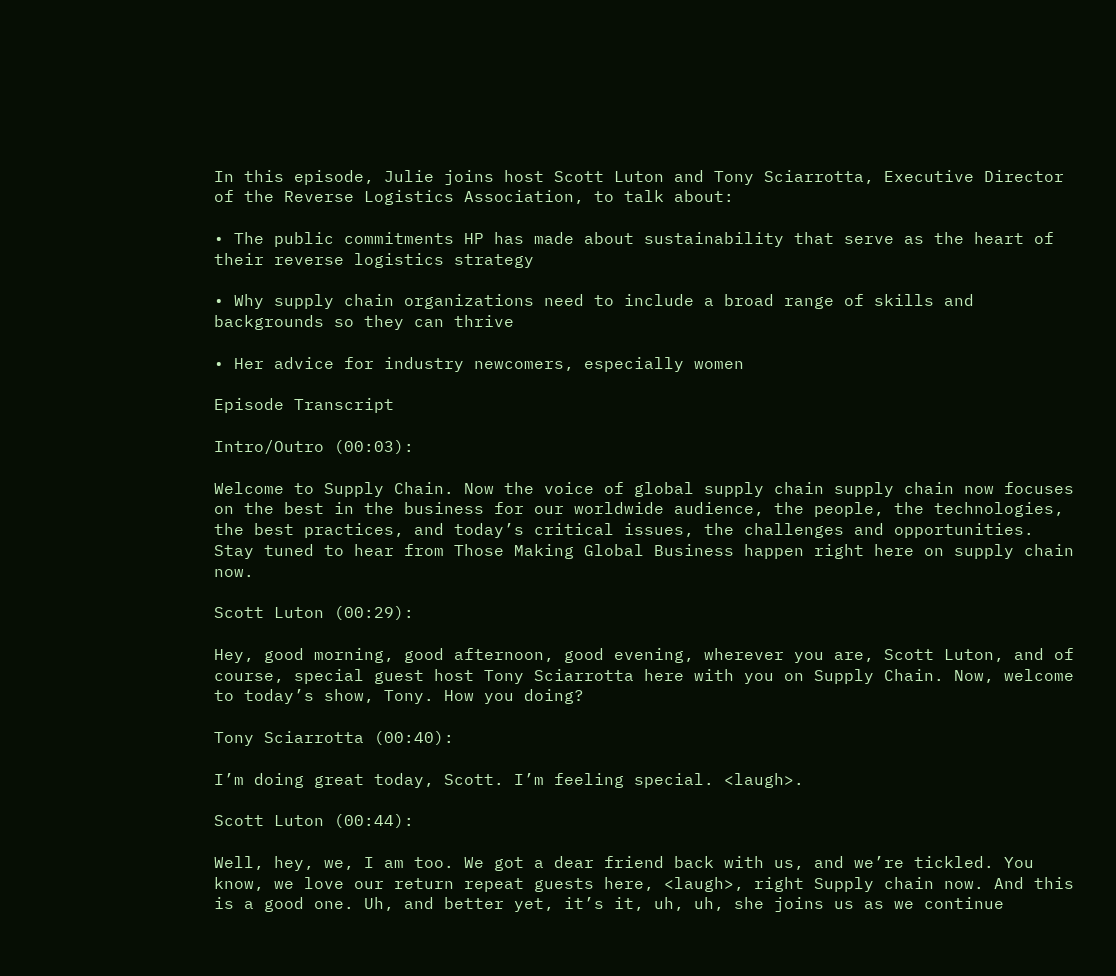In this episode, Julie joins host Scott Luton and Tony Sciarrotta, Executive Director of the Reverse Logistics Association, to talk about:

• The public commitments HP has made about sustainability that serve as the heart of their reverse logistics strategy

• Why supply chain organizations need to include a broad range of skills and backgrounds so they can thrive

• Her advice for industry newcomers, especially women

Episode Transcript

Intro/Outro (00:03):

Welcome to Supply Chain. Now the voice of global supply chain supply chain now focuses on the best in the business for our worldwide audience, the people, the technologies, the best practices, and today’s critical issues, the challenges and opportunities. Stay tuned to hear from Those Making Global Business happen right here on supply chain now.

Scott Luton (00:29):

Hey, good morning, good afternoon, good evening, wherever you are, Scott Luton, and of course, special guest host Tony Sciarrotta here with you on Supply Chain. Now, welcome to today’s show, Tony. How you doing?

Tony Sciarrotta (00:40):

I’m doing great today, Scott. I’m feeling special. <laugh>.

Scott Luton (00:44):

Well, hey, we, I am too. We got a dear friend back with us, and we’re tickled. You know, we love our return repeat guests here, <laugh>, right Supply chain now. And this is a good one. Uh, and better yet, it’s it, uh, uh, she joins us as we continue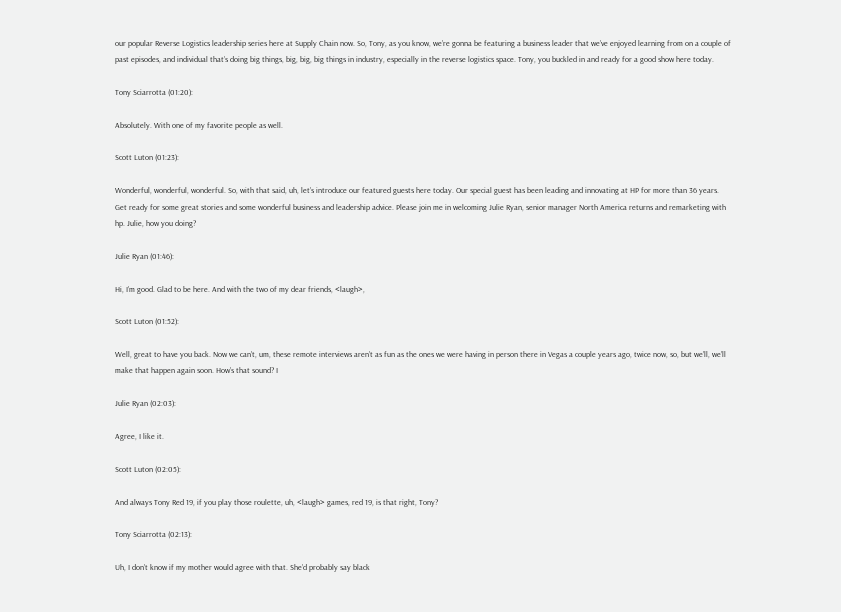our popular Reverse Logistics leadership series here at Supply Chain now. So, Tony, as you know, we’re gonna be featuring a business leader that we’ve enjoyed learning from on a couple of past episodes, and individual that’s doing big things, big, big, big things in industry, especially in the reverse logistics space. Tony, you buckled in and ready for a good show here today.

Tony Sciarrotta (01:20):

Absolutely. With one of my favorite people as well.

Scott Luton (01:23):

Wonderful, wonderful, wonderful. So, with that said, uh, let’s introduce our featured guests here today. Our special guest has been leading and innovating at HP for more than 36 years. Get ready for some great stories and some wonderful business and leadership advice. Please join me in welcoming Julie Ryan, senior manager North America returns and remarketing with hp. Julie, how you doing?

Julie Ryan (01:46):

Hi, I’m good. Glad to be here. And with the two of my dear friends, <laugh>,

Scott Luton (01:52):

Well, great to have you back. Now we can’t, um, these remote interviews aren’t as fun as the ones we were having in person there in Vegas a couple years ago, twice now, so, but we’ll, we’ll make that happen again soon. How’s that sound? I

Julie Ryan (02:03):

Agree, I like it.

Scott Luton (02:05):

And always Tony Red 19, if you play those roulette, uh, <laugh> games, red 19, is that right, Tony?

Tony Sciarrotta (02:13):

Uh, I don’t know if my mother would agree with that. She’d probably say black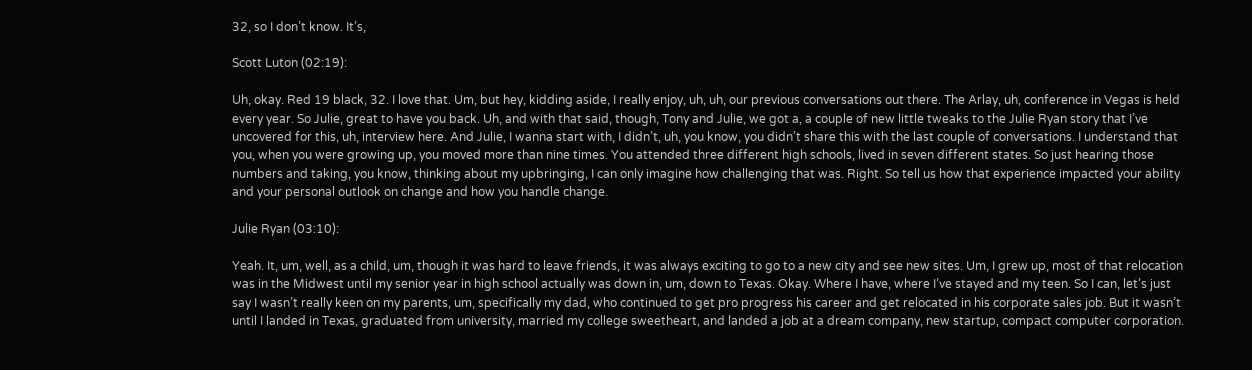32, so I don’t know. It’s,

Scott Luton (02:19):

Uh, okay. Red 19 black, 32. I love that. Um, but hey, kidding aside, I really enjoy, uh, uh, our previous conversations out there. The Arlay, uh, conference in Vegas is held every year. So Julie, great to have you back. Uh, and with that said, though, Tony and Julie, we got a, a couple of new little tweaks to the Julie Ryan story that I’ve uncovered for this, uh, interview here. And Julie, I wanna start with, I didn’t, uh, you know, you didn’t share this with the last couple of conversations. I understand that you, when you were growing up, you moved more than nine times. You attended three different high schools, lived in seven different states. So just hearing those numbers and taking, you know, thinking about my upbringing, I can only imagine how challenging that was. Right. So tell us how that experience impacted your ability and your personal outlook on change and how you handle change.

Julie Ryan (03:10):

Yeah. It, um, well, as a child, um, though it was hard to leave friends, it was always exciting to go to a new city and see new sites. Um, I grew up, most of that relocation was in the Midwest until my senior year in high school actually was down in, um, down to Texas. Okay. Where I have, where I’ve stayed and my teen. So I can, let’s just say I wasn’t really keen on my parents, um, specifically my dad, who continued to get pro progress his career and get relocated in his corporate sales job. But it wasn’t until I landed in Texas, graduated from university, married my college sweetheart, and landed a job at a dream company, new startup, compact computer corporation.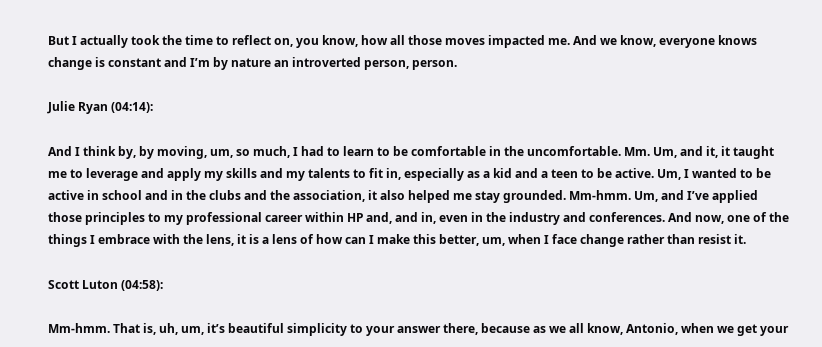But I actually took the time to reflect on, you know, how all those moves impacted me. And we know, everyone knows change is constant and I’m by nature an introverted person, person.

Julie Ryan (04:14):

And I think by, by moving, um, so much, I had to learn to be comfortable in the uncomfortable. Mm. Um, and it, it taught me to leverage and apply my skills and my talents to fit in, especially as a kid and a teen to be active. Um, I wanted to be active in school and in the clubs and the association, it also helped me stay grounded. Mm-hmm. Um, and I’ve applied those principles to my professional career within HP and, and in, even in the industry and conferences. And now, one of the things I embrace with the lens, it is a lens of how can I make this better, um, when I face change rather than resist it.

Scott Luton (04:58):

Mm-hmm. That is, uh, um, it’s beautiful simplicity to your answer there, because as we all know, Antonio, when we get your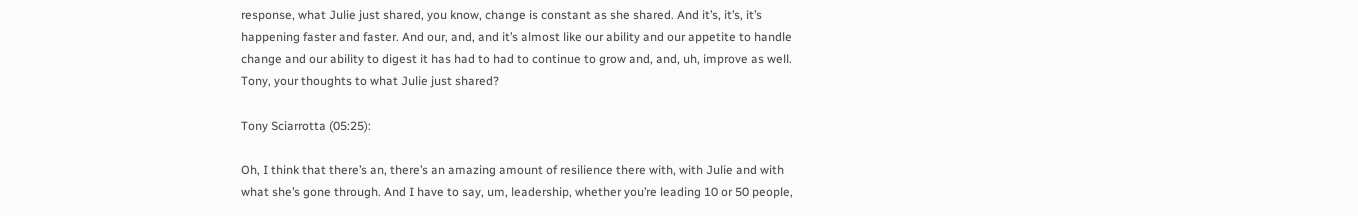response, what Julie just shared, you know, change is constant as she shared. And it’s, it’s, it’s happening faster and faster. And our, and, and it’s almost like our ability and our appetite to handle change and our ability to digest it has had to had to continue to grow and, and, uh, improve as well. Tony, your thoughts to what Julie just shared?

Tony Sciarrotta (05:25):

Oh, I think that there’s an, there’s an amazing amount of resilience there with, with Julie and with what she’s gone through. And I have to say, um, leadership, whether you’re leading 10 or 50 people,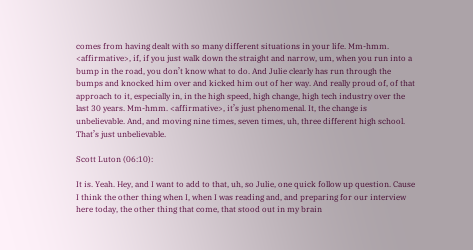comes from having dealt with so many different situations in your life. Mm-hmm. <affirmative>, if, if you just walk down the straight and narrow, um, when you run into a bump in the road, you don’t know what to do. And Julie clearly has run through the bumps and knocked him over and kicked him out of her way. And really proud of, of that approach to it, especially in, in the high speed, high change, high tech industry over the last 30 years. Mm-hmm. <affirmative>, it’s just phenomenal. It, the change is unbelievable. And, and moving nine times, seven times, uh, three different high school. That’s just unbelievable.

Scott Luton (06:10):

It is. Yeah. Hey, and I want to add to that, uh, so Julie, one quick follow up question. Cause I think the other thing when I, when I was reading and, and preparing for our interview here today, the other thing that come, that stood out in my brain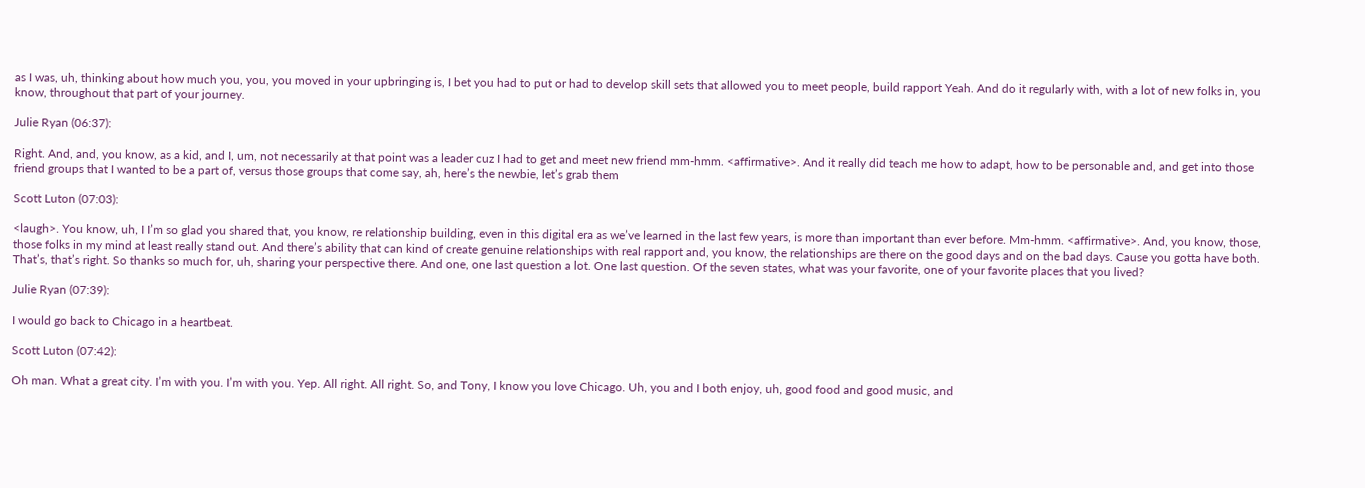as I was, uh, thinking about how much you, you, you moved in your upbringing is, I bet you had to put or had to develop skill sets that allowed you to meet people, build rapport Yeah. And do it regularly with, with a lot of new folks in, you know, throughout that part of your journey.

Julie Ryan (06:37):

Right. And, and, you know, as a kid, and I, um, not necessarily at that point was a leader cuz I had to get and meet new friend mm-hmm. <affirmative>. And it really did teach me how to adapt, how to be personable and, and get into those friend groups that I wanted to be a part of, versus those groups that come say, ah, here’s the newbie, let’s grab them

Scott Luton (07:03):

<laugh>. You know, uh, I I’m so glad you shared that, you know, re relationship building, even in this digital era as we’ve learned in the last few years, is more than important than ever before. Mm-hmm. <affirmative>. And, you know, those, those folks in my mind at least really stand out. And there’s ability that can kind of create genuine relationships with real rapport and, you know, the relationships are there on the good days and on the bad days. Cause you gotta have both. That’s, that’s right. So thanks so much for, uh, sharing your perspective there. And one, one last question a lot. One last question. Of the seven states, what was your favorite, one of your favorite places that you lived?

Julie Ryan (07:39):

I would go back to Chicago in a heartbeat.

Scott Luton (07:42):

Oh man. What a great city. I’m with you. I’m with you. Yep. All right. All right. So, and Tony, I know you love Chicago. Uh, you and I both enjoy, uh, good food and good music, and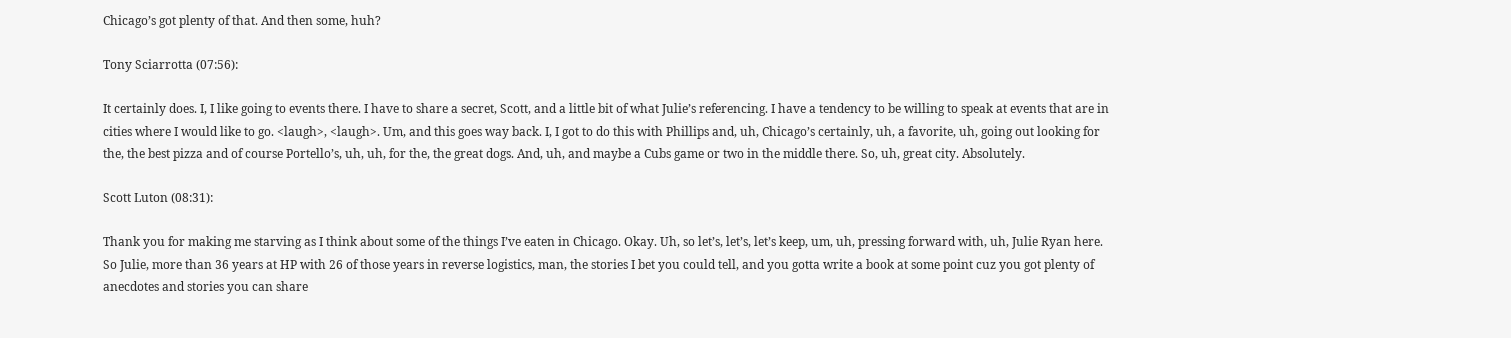Chicago’s got plenty of that. And then some, huh?

Tony Sciarrotta (07:56):

It certainly does. I, I like going to events there. I have to share a secret, Scott, and a little bit of what Julie’s referencing. I have a tendency to be willing to speak at events that are in cities where I would like to go. <laugh>, <laugh>. Um, and this goes way back. I, I got to do this with Phillips and, uh, Chicago’s certainly, uh, a favorite, uh, going out looking for the, the best pizza and of course Portello’s, uh, uh, for the, the great dogs. And, uh, and maybe a Cubs game or two in the middle there. So, uh, great city. Absolutely.

Scott Luton (08:31):

Thank you for making me starving as I think about some of the things I’ve eaten in Chicago. Okay. Uh, so let’s, let’s, let’s keep, um, uh, pressing forward with, uh, Julie Ryan here. So Julie, more than 36 years at HP with 26 of those years in reverse logistics, man, the stories I bet you could tell, and you gotta write a book at some point cuz you got plenty of anecdotes and stories you can share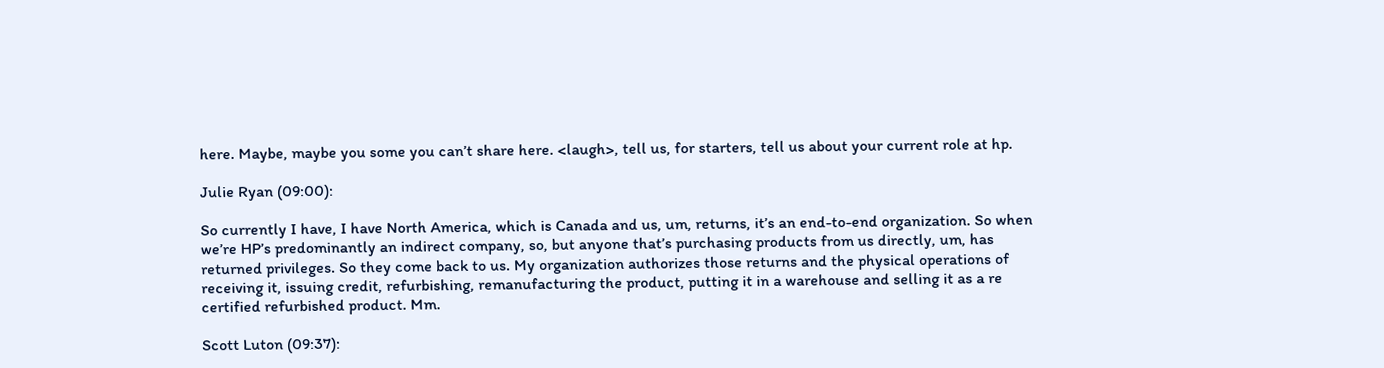here. Maybe, maybe you some you can’t share here. <laugh>, tell us, for starters, tell us about your current role at hp.

Julie Ryan (09:00):

So currently I have, I have North America, which is Canada and us, um, returns, it’s an end-to-end organization. So when we’re HP’s predominantly an indirect company, so, but anyone that’s purchasing products from us directly, um, has returned privileges. So they come back to us. My organization authorizes those returns and the physical operations of receiving it, issuing credit, refurbishing, remanufacturing the product, putting it in a warehouse and selling it as a re certified refurbished product. Mm.

Scott Luton (09:37):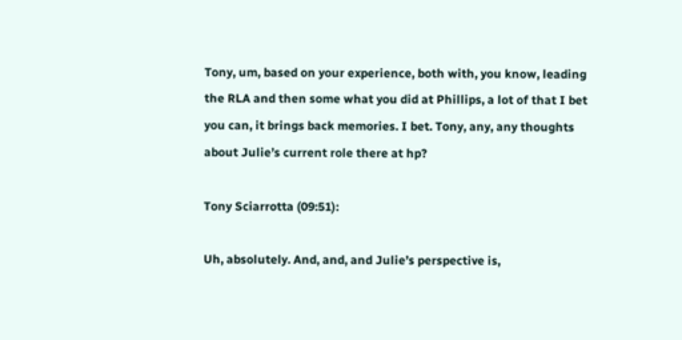Tony, um, based on your experience, both with, you know, leading the RLA and then some what you did at Phillips, a lot of that I bet you can, it brings back memories. I bet. Tony, any, any thoughts about Julie’s current role there at hp?

Tony Sciarrotta (09:51):

Uh, absolutely. And, and, and Julie’s perspective is,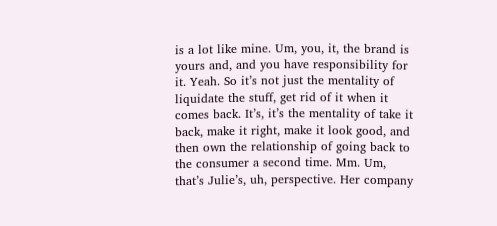is a lot like mine. Um, you, it, the brand is yours and, and you have responsibility for it. Yeah. So it’s not just the mentality of liquidate the stuff, get rid of it when it comes back. It’s, it’s the mentality of take it back, make it right, make it look good, and then own the relationship of going back to the consumer a second time. Mm. Um, that’s Julie’s, uh, perspective. Her company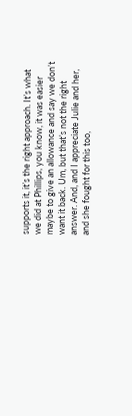supports it, it’s the right approach. It’s what we did at Phillips, you know, it was easier maybe to give an allowance and say we don’t want it back. Um, but that’s not the right answer. And, and I appreciate Julie and her, and she fought for this too,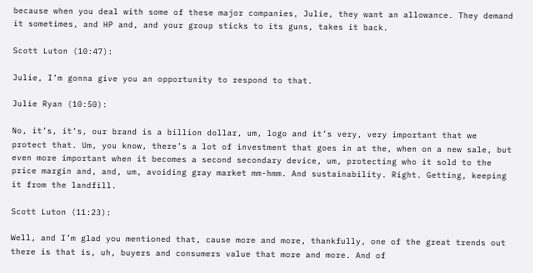because when you deal with some of these major companies, Julie, they want an allowance. They demand it sometimes, and HP and, and your group sticks to its guns, takes it back.

Scott Luton (10:47):

Julie, I’m gonna give you an opportunity to respond to that.

Julie Ryan (10:50):

No, it’s, it’s, our brand is a billion dollar, um, logo and it’s very, very important that we protect that. Um, you know, there’s a lot of investment that goes in at the, when on a new sale, but even more important when it becomes a second secondary device, um, protecting who it sold to the price margin and, and, um, avoiding gray market mm-hmm. And sustainability. Right. Getting, keeping it from the landfill.

Scott Luton (11:23):

Well, and I’m glad you mentioned that, cause more and more, thankfully, one of the great trends out there is that is, uh, buyers and consumers value that more and more. And of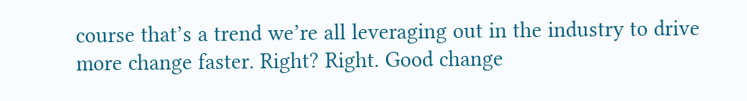course that’s a trend we’re all leveraging out in the industry to drive more change faster. Right? Right. Good change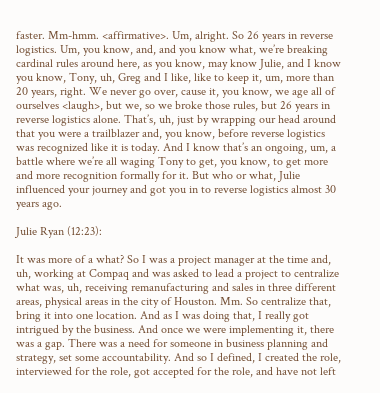faster. Mm-hmm. <affirmative>. Um, alright. So 26 years in reverse logistics. Um, you know, and, and you know what, we’re breaking cardinal rules around here, as you know, may know Julie, and I know you know, Tony, uh, Greg and I like, like to keep it, um, more than 20 years, right. We never go over, cause it, you know, we age all of ourselves <laugh>, but we, so we broke those rules, but 26 years in reverse logistics alone. That’s, uh, just by wrapping our head around that you were a trailblazer and, you know, before reverse logistics was recognized like it is today. And I know that’s an ongoing, um, a battle where we’re all waging Tony to get, you know, to get more and more recognition formally for it. But who or what, Julie influenced your journey and got you in to reverse logistics almost 30 years ago.

Julie Ryan (12:23):

It was more of a what? So I was a project manager at the time and, uh, working at Compaq and was asked to lead a project to centralize what was, uh, receiving remanufacturing and sales in three different areas, physical areas in the city of Houston. Mm. So centralize that, bring it into one location. And as I was doing that, I really got intrigued by the business. And once we were implementing it, there was a gap. There was a need for someone in business planning and strategy, set some accountability. And so I defined, I created the role, interviewed for the role, got accepted for the role, and have not left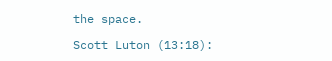the space.

Scott Luton (13:18):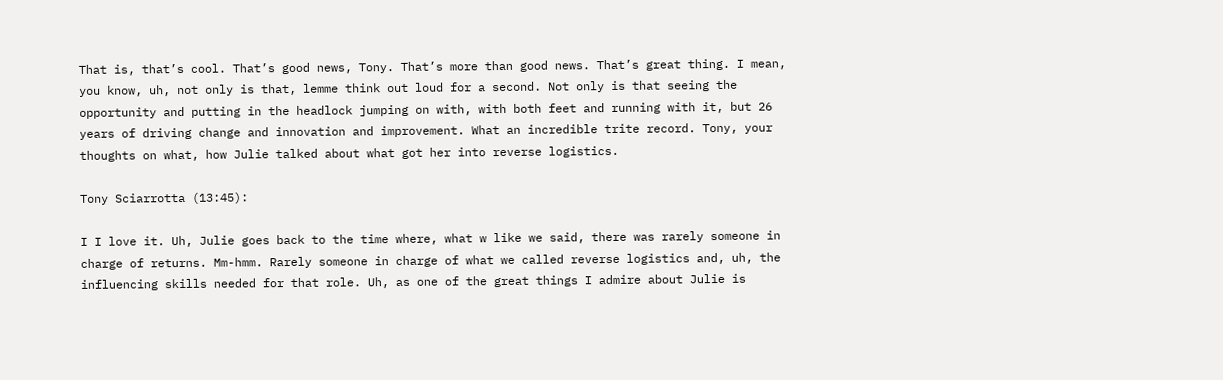That is, that’s cool. That’s good news, Tony. That’s more than good news. That’s great thing. I mean, you know, uh, not only is that, lemme think out loud for a second. Not only is that seeing the opportunity and putting in the headlock jumping on with, with both feet and running with it, but 26 years of driving change and innovation and improvement. What an incredible trite record. Tony, your thoughts on what, how Julie talked about what got her into reverse logistics.

Tony Sciarrotta (13:45):

I I love it. Uh, Julie goes back to the time where, what w like we said, there was rarely someone in charge of returns. Mm-hmm. Rarely someone in charge of what we called reverse logistics and, uh, the influencing skills needed for that role. Uh, as one of the great things I admire about Julie is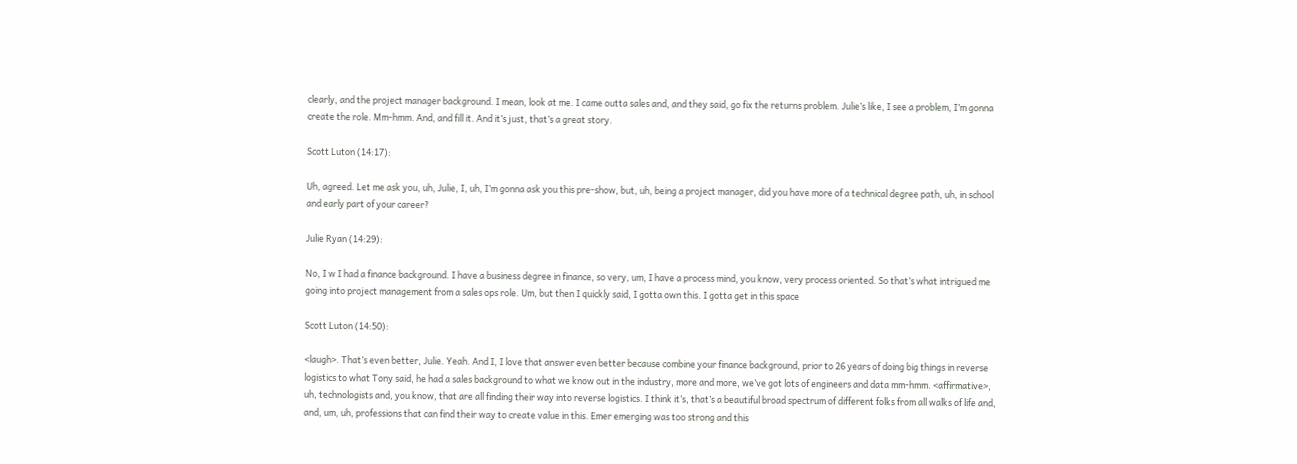clearly, and the project manager background. I mean, look at me. I came outta sales and, and they said, go fix the returns problem. Julie’s like, I see a problem, I’m gonna create the role. Mm-hmm. And, and fill it. And it’s just, that’s a great story.

Scott Luton (14:17):

Uh, agreed. Let me ask you, uh, Julie, I, uh, I’m gonna ask you this pre-show, but, uh, being a project manager, did you have more of a technical degree path, uh, in school and early part of your career?

Julie Ryan (14:29):

No, I w I had a finance background. I have a business degree in finance, so very, um, I have a process mind, you know, very process oriented. So that’s what intrigued me going into project management from a sales ops role. Um, but then I quickly said, I gotta own this. I gotta get in this space

Scott Luton (14:50):

<laugh>. That’s even better, Julie. Yeah. And I, I love that answer even better because combine your finance background, prior to 26 years of doing big things in reverse logistics to what Tony said, he had a sales background to what we know out in the industry, more and more, we’ve got lots of engineers and data mm-hmm. <affirmative>, uh, technologists and, you know, that are all finding their way into reverse logistics. I think it’s, that’s a beautiful broad spectrum of different folks from all walks of life and, and, um, uh, professions that can find their way to create value in this. Emer emerging was too strong and this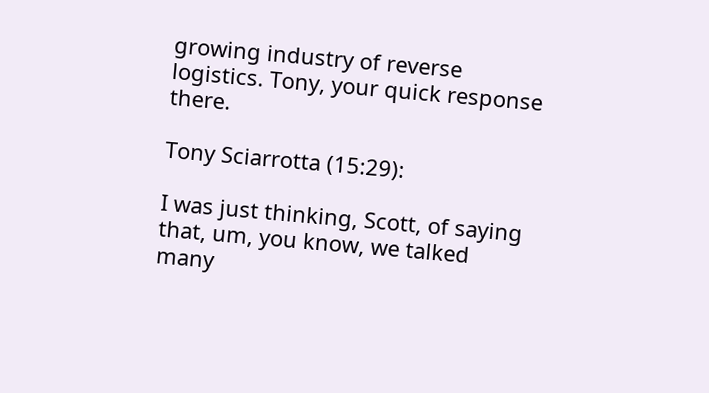growing industry of reverse logistics. Tony, your quick response there.

Tony Sciarrotta (15:29):

I was just thinking, Scott, of saying that, um, you know, we talked many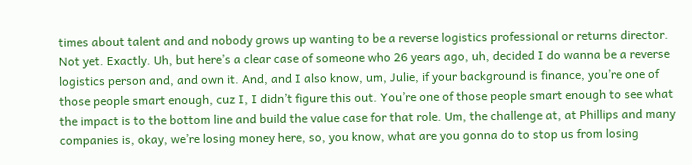times about talent and and nobody grows up wanting to be a reverse logistics professional or returns director. Not yet. Exactly. Uh, but here’s a clear case of someone who 26 years ago, uh, decided I do wanna be a reverse logistics person and, and own it. And, and I also know, um, Julie, if your background is finance, you’re one of those people smart enough, cuz I, I didn’t figure this out. You’re one of those people smart enough to see what the impact is to the bottom line and build the value case for that role. Um, the challenge at, at Phillips and many companies is, okay, we’re losing money here, so, you know, what are you gonna do to stop us from losing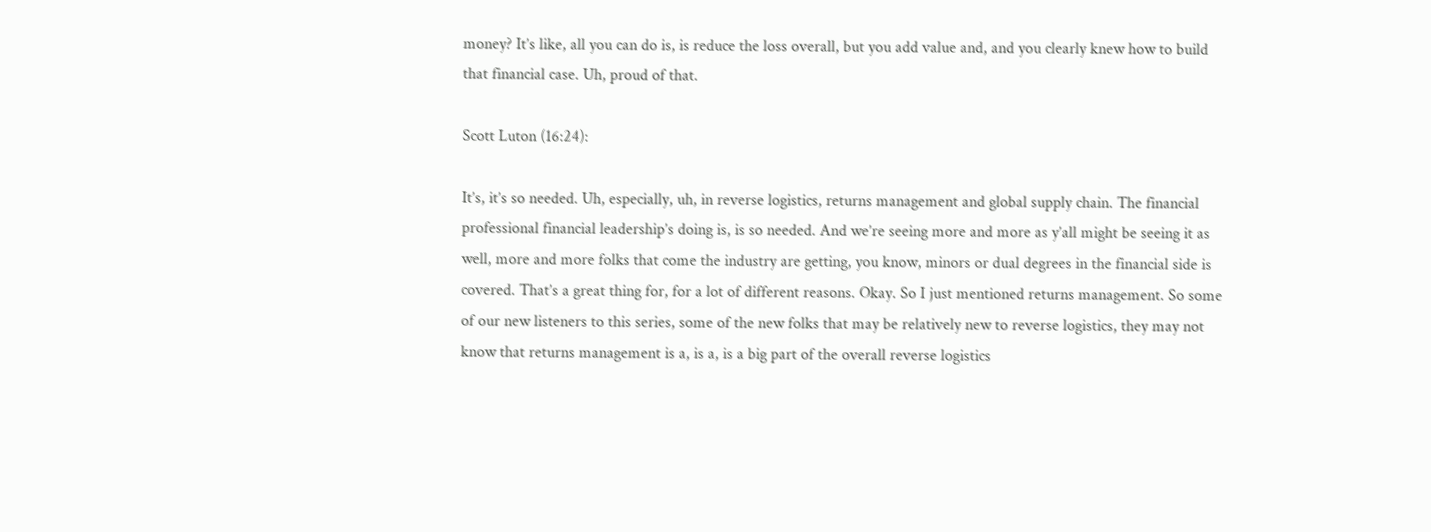money? It’s like, all you can do is, is reduce the loss overall, but you add value and, and you clearly knew how to build that financial case. Uh, proud of that.

Scott Luton (16:24):

It’s, it’s so needed. Uh, especially, uh, in reverse logistics, returns management and global supply chain. The financial professional financial leadership’s doing is, is so needed. And we’re seeing more and more as y’all might be seeing it as well, more and more folks that come the industry are getting, you know, minors or dual degrees in the financial side is covered. That’s a great thing for, for a lot of different reasons. Okay. So I just mentioned returns management. So some of our new listeners to this series, some of the new folks that may be relatively new to reverse logistics, they may not know that returns management is a, is a, is a big part of the overall reverse logistics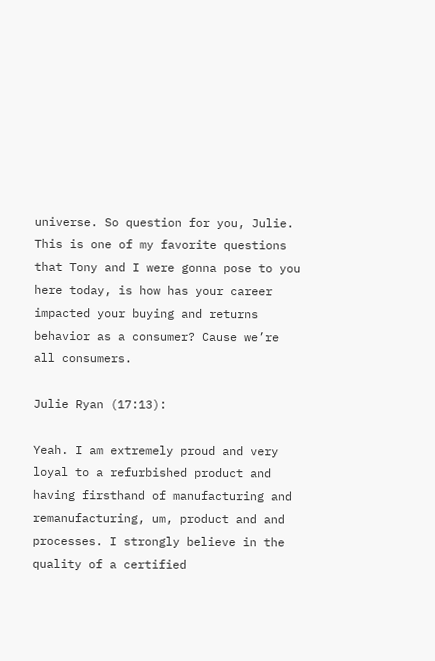universe. So question for you, Julie. This is one of my favorite questions that Tony and I were gonna pose to you here today, is how has your career impacted your buying and returns behavior as a consumer? Cause we’re all consumers.

Julie Ryan (17:13):

Yeah. I am extremely proud and very loyal to a refurbished product and having firsthand of manufacturing and remanufacturing, um, product and and processes. I strongly believe in the quality of a certified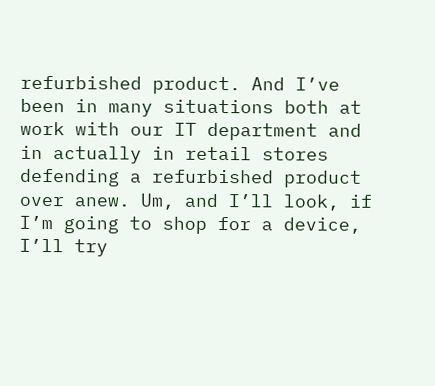refurbished product. And I’ve been in many situations both at work with our IT department and in actually in retail stores defending a refurbished product over anew. Um, and I’ll look, if I’m going to shop for a device, I’ll try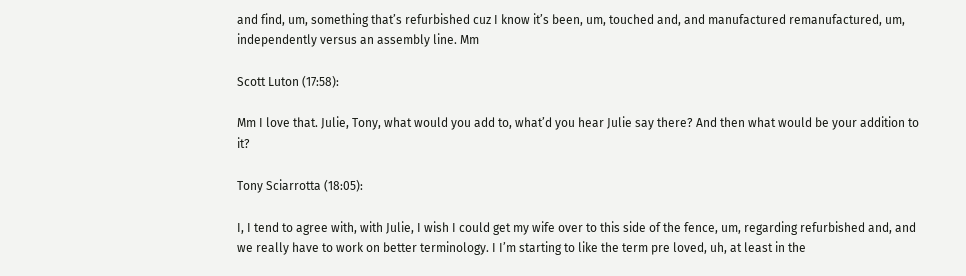and find, um, something that’s refurbished cuz I know it’s been, um, touched and, and manufactured remanufactured, um, independently versus an assembly line. Mm

Scott Luton (17:58):

Mm I love that. Julie, Tony, what would you add to, what’d you hear Julie say there? And then what would be your addition to it?

Tony Sciarrotta (18:05):

I, I tend to agree with, with Julie, I wish I could get my wife over to this side of the fence, um, regarding refurbished and, and we really have to work on better terminology. I I’m starting to like the term pre loved, uh, at least in the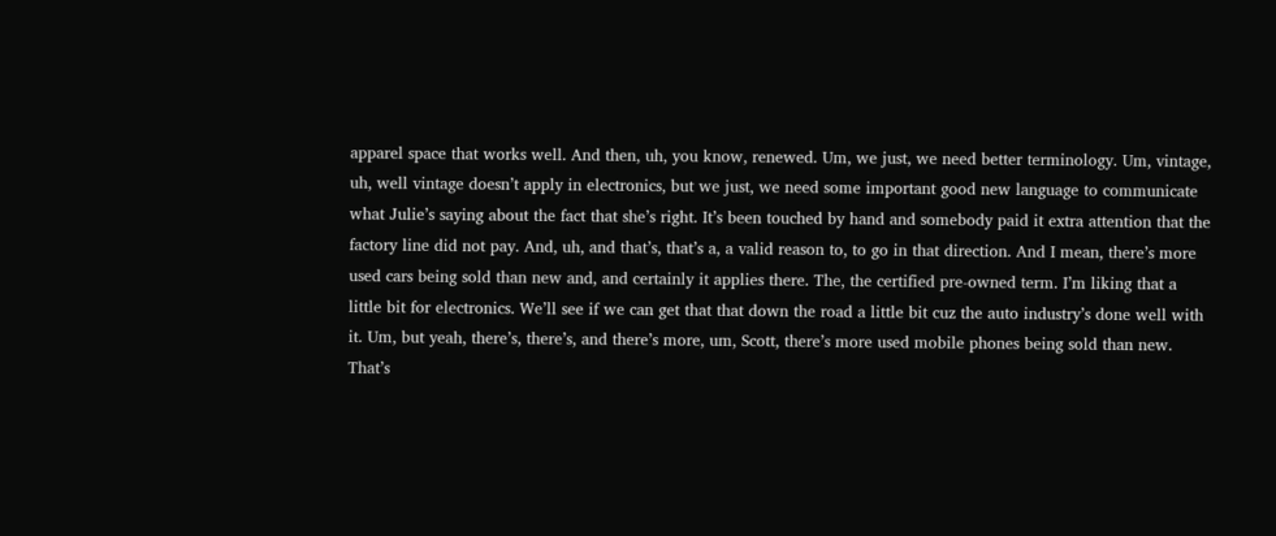apparel space that works well. And then, uh, you know, renewed. Um, we just, we need better terminology. Um, vintage, uh, well vintage doesn’t apply in electronics, but we just, we need some important good new language to communicate what Julie’s saying about the fact that she’s right. It’s been touched by hand and somebody paid it extra attention that the factory line did not pay. And, uh, and that’s, that’s a, a valid reason to, to go in that direction. And I mean, there’s more used cars being sold than new and, and certainly it applies there. The, the certified pre-owned term. I’m liking that a little bit for electronics. We’ll see if we can get that that down the road a little bit cuz the auto industry’s done well with it. Um, but yeah, there’s, there’s, and there’s more, um, Scott, there’s more used mobile phones being sold than new. That’s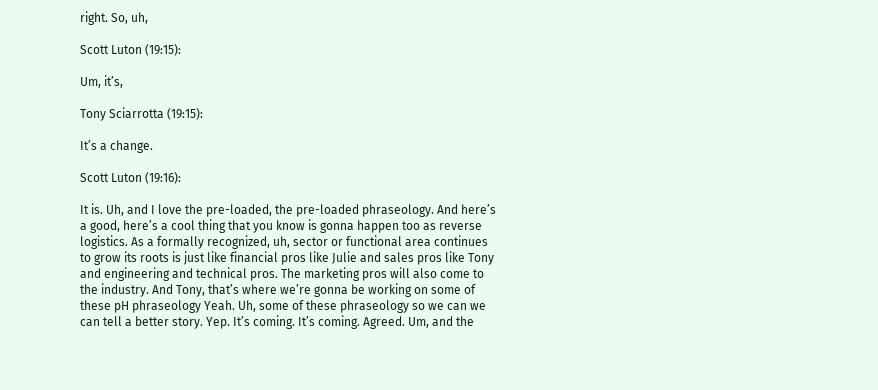right. So, uh,

Scott Luton (19:15):

Um, it’s,

Tony Sciarrotta (19:15):

It’s a change.

Scott Luton (19:16):

It is. Uh, and I love the pre-loaded, the pre-loaded phraseology. And here’s a good, here’s a cool thing that you know is gonna happen too as reverse logistics. As a formally recognized, uh, sector or functional area continues to grow its roots is just like financial pros like Julie and sales pros like Tony and engineering and technical pros. The marketing pros will also come to the industry. And Tony, that’s where we’re gonna be working on some of these pH phraseology Yeah. Uh, some of these phraseology so we can we can tell a better story. Yep. It’s coming. It’s coming. Agreed. Um, and the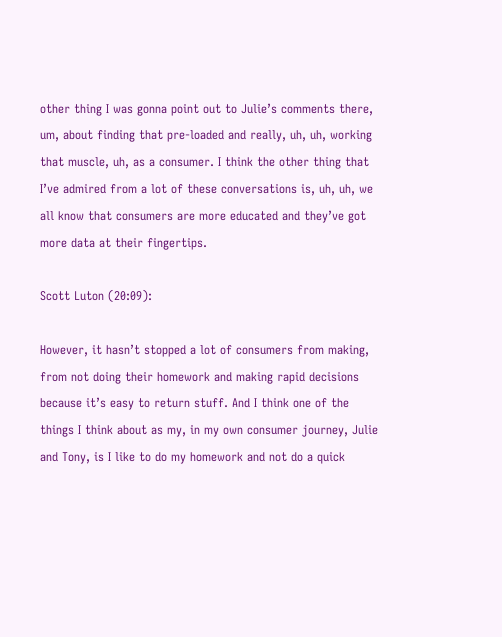other thing I was gonna point out to Julie’s comments there, um, about finding that pre-loaded and really, uh, uh, working that muscle, uh, as a consumer. I think the other thing that I’ve admired from a lot of these conversations is, uh, uh, we all know that consumers are more educated and they’ve got more data at their fingertips.

Scott Luton (20:09):

However, it hasn’t stopped a lot of consumers from making, from not doing their homework and making rapid decisions because it’s easy to return stuff. And I think one of the things I think about as my, in my own consumer journey, Julie and Tony, is I like to do my homework and not do a quick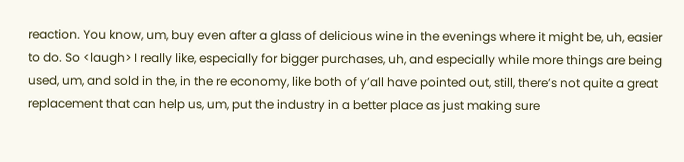reaction. You know, um, buy even after a glass of delicious wine in the evenings where it might be, uh, easier to do. So <laugh> I really like, especially for bigger purchases, uh, and especially while more things are being used, um, and sold in the, in the re economy, like both of y’all have pointed out, still, there’s not quite a great replacement that can help us, um, put the industry in a better place as just making sure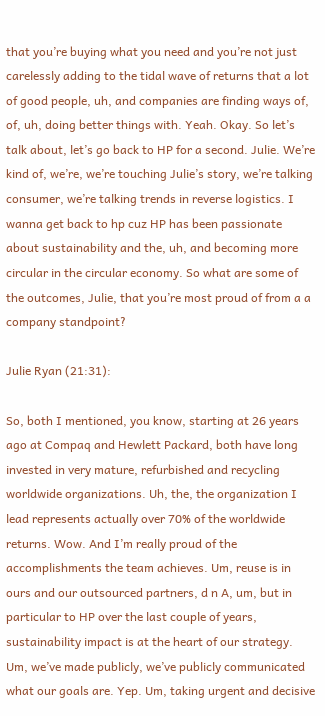that you’re buying what you need and you’re not just carelessly adding to the tidal wave of returns that a lot of good people, uh, and companies are finding ways of, of, uh, doing better things with. Yeah. Okay. So let’s talk about, let’s go back to HP for a second. Julie. We’re kind of, we’re, we’re touching Julie’s story, we’re talking consumer, we’re talking trends in reverse logistics. I wanna get back to hp cuz HP has been passionate about sustainability and the, uh, and becoming more circular in the circular economy. So what are some of the outcomes, Julie, that you’re most proud of from a a company standpoint?

Julie Ryan (21:31):

So, both I mentioned, you know, starting at 26 years ago at Compaq and Hewlett Packard, both have long invested in very mature, refurbished and recycling worldwide organizations. Uh, the, the organization I lead represents actually over 70% of the worldwide returns. Wow. And I’m really proud of the accomplishments the team achieves. Um, reuse is in ours and our outsourced partners, d n A, um, but in particular to HP over the last couple of years, sustainability impact is at the heart of our strategy. Um, we’ve made publicly, we’ve publicly communicated what our goals are. Yep. Um, taking urgent and decisive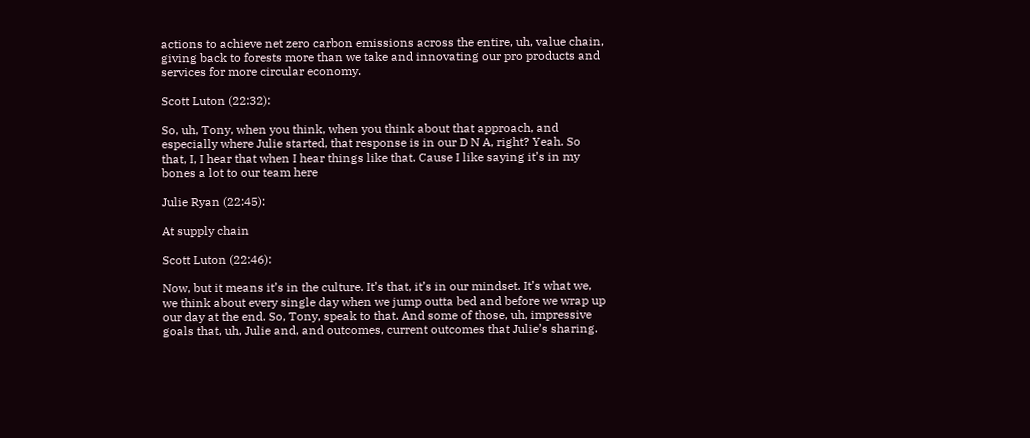actions to achieve net zero carbon emissions across the entire, uh, value chain, giving back to forests more than we take and innovating our pro products and services for more circular economy.

Scott Luton (22:32):

So, uh, Tony, when you think, when you think about that approach, and especially where Julie started, that response is in our D N A, right? Yeah. So that, I, I hear that when I hear things like that. Cause I like saying it’s in my bones a lot to our team here

Julie Ryan (22:45):

At supply chain

Scott Luton (22:46):

Now, but it means it’s in the culture. It’s that, it’s in our mindset. It’s what we, we think about every single day when we jump outta bed and before we wrap up our day at the end. So, Tony, speak to that. And some of those, uh, impressive goals that, uh, Julie and, and outcomes, current outcomes that Julie’s sharing.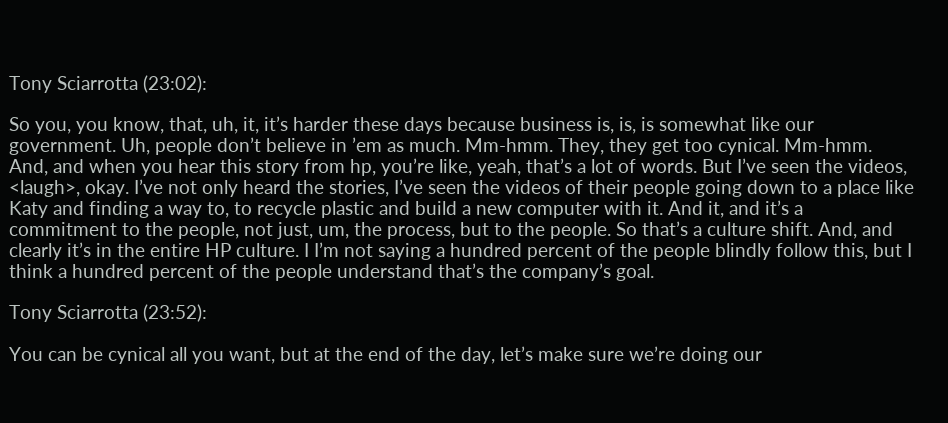Tony Sciarrotta (23:02):

So you, you know, that, uh, it, it’s harder these days because business is, is, is somewhat like our government. Uh, people don’t believe in ’em as much. Mm-hmm. They, they get too cynical. Mm-hmm. And, and when you hear this story from hp, you’re like, yeah, that’s a lot of words. But I’ve seen the videos, <laugh>, okay. I’ve not only heard the stories, I’ve seen the videos of their people going down to a place like Katy and finding a way to, to recycle plastic and build a new computer with it. And it, and it’s a commitment to the people, not just, um, the process, but to the people. So that’s a culture shift. And, and clearly it’s in the entire HP culture. I I’m not saying a hundred percent of the people blindly follow this, but I think a hundred percent of the people understand that’s the company’s goal.

Tony Sciarrotta (23:52):

You can be cynical all you want, but at the end of the day, let’s make sure we’re doing our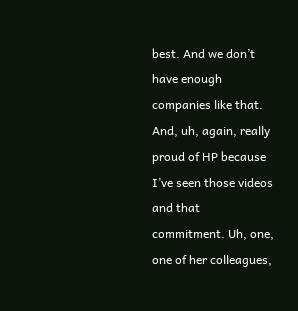best. And we don’t have enough companies like that. And, uh, again, really proud of HP because I’ve seen those videos and that commitment. Uh, one, one of her colleagues,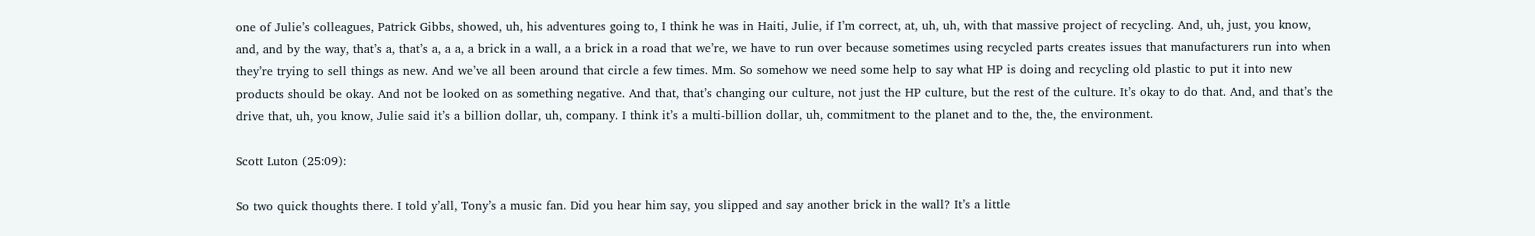one of Julie’s colleagues, Patrick Gibbs, showed, uh, his adventures going to, I think he was in Haiti, Julie, if I’m correct, at, uh, uh, with that massive project of recycling. And, uh, just, you know, and, and by the way, that’s a, that’s a, a a, a brick in a wall, a a brick in a road that we’re, we have to run over because sometimes using recycled parts creates issues that manufacturers run into when they’re trying to sell things as new. And we’ve all been around that circle a few times. Mm. So somehow we need some help to say what HP is doing and recycling old plastic to put it into new products should be okay. And not be looked on as something negative. And that, that’s changing our culture, not just the HP culture, but the rest of the culture. It’s okay to do that. And, and that’s the drive that, uh, you know, Julie said it’s a billion dollar, uh, company. I think it’s a multi-billion dollar, uh, commitment to the planet and to the, the, the environment.

Scott Luton (25:09):

So two quick thoughts there. I told y’all, Tony’s a music fan. Did you hear him say, you slipped and say another brick in the wall? It’s a little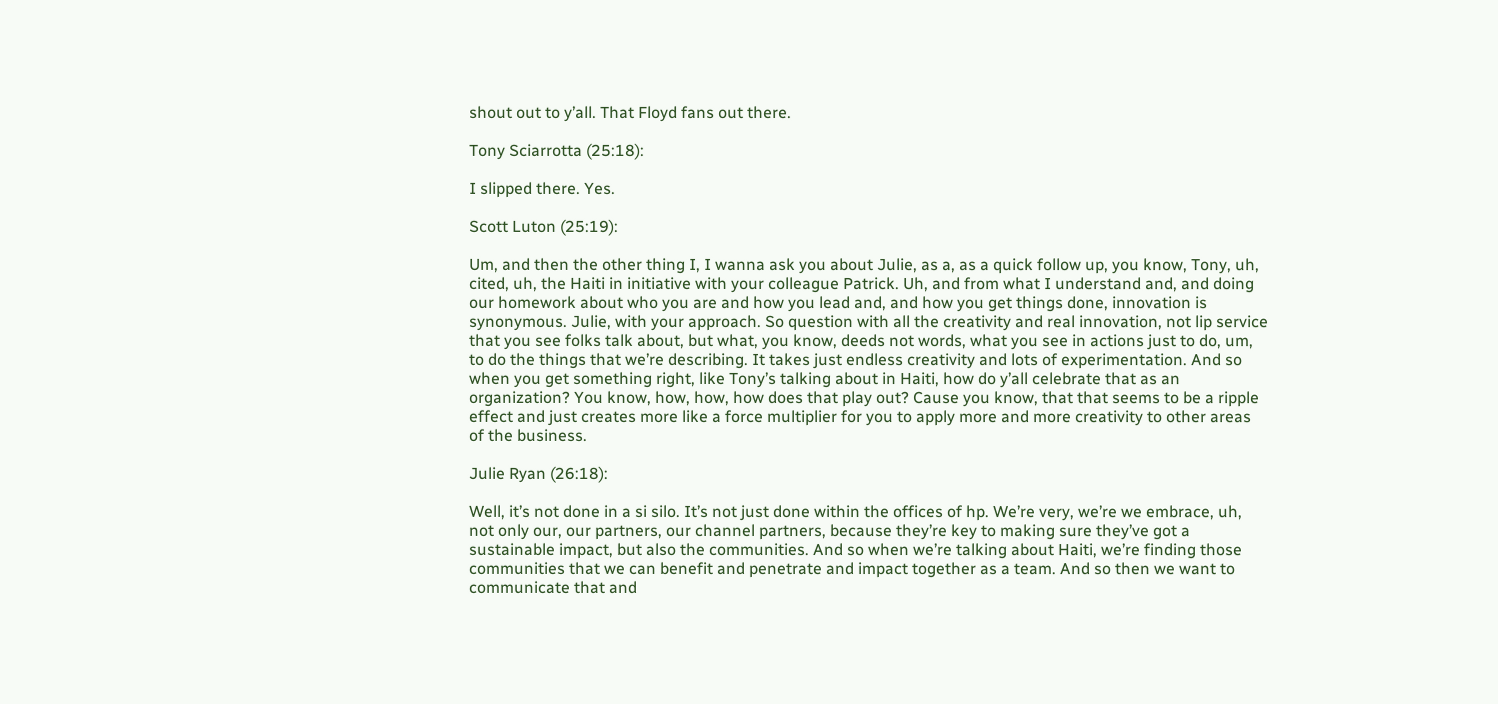shout out to y’all. That Floyd fans out there.

Tony Sciarrotta (25:18):

I slipped there. Yes.

Scott Luton (25:19):

Um, and then the other thing I, I wanna ask you about Julie, as a, as a quick follow up, you know, Tony, uh, cited, uh, the Haiti in initiative with your colleague Patrick. Uh, and from what I understand and, and doing our homework about who you are and how you lead and, and how you get things done, innovation is synonymous. Julie, with your approach. So question with all the creativity and real innovation, not lip service that you see folks talk about, but what, you know, deeds not words, what you see in actions just to do, um, to do the things that we’re describing. It takes just endless creativity and lots of experimentation. And so when you get something right, like Tony’s talking about in Haiti, how do y’all celebrate that as an organization? You know, how, how, how does that play out? Cause you know, that that seems to be a ripple effect and just creates more like a force multiplier for you to apply more and more creativity to other areas of the business.

Julie Ryan (26:18):

Well, it’s not done in a si silo. It’s not just done within the offices of hp. We’re very, we’re we embrace, uh, not only our, our partners, our channel partners, because they’re key to making sure they’ve got a sustainable impact, but also the communities. And so when we’re talking about Haiti, we’re finding those communities that we can benefit and penetrate and impact together as a team. And so then we want to communicate that and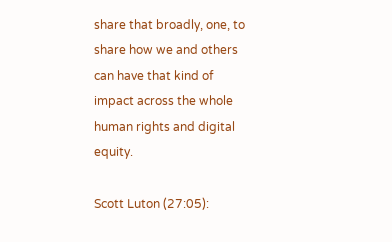share that broadly, one, to share how we and others can have that kind of impact across the whole human rights and digital equity.

Scott Luton (27:05):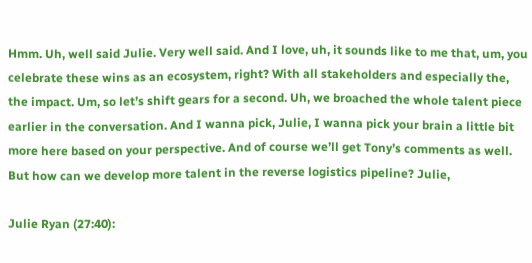Hmm. Uh, well said Julie. Very well said. And I love, uh, it sounds like to me that, um, you celebrate these wins as an ecosystem, right? With all stakeholders and especially the, the impact. Um, so let’s shift gears for a second. Uh, we broached the whole talent piece earlier in the conversation. And I wanna pick, Julie, I wanna pick your brain a little bit more here based on your perspective. And of course we’ll get Tony’s comments as well. But how can we develop more talent in the reverse logistics pipeline? Julie,

Julie Ryan (27:40):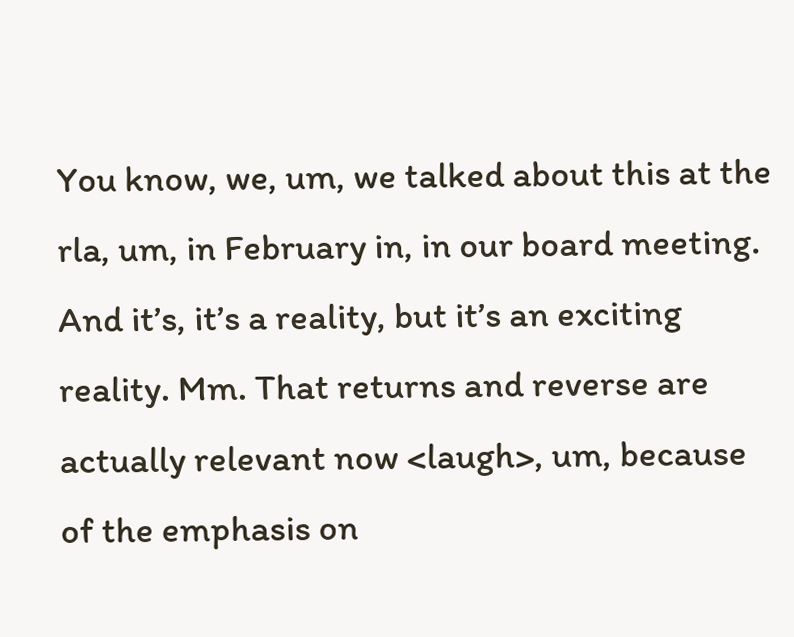You know, we, um, we talked about this at the rla, um, in February in, in our board meeting. And it’s, it’s a reality, but it’s an exciting reality. Mm. That returns and reverse are actually relevant now <laugh>, um, because of the emphasis on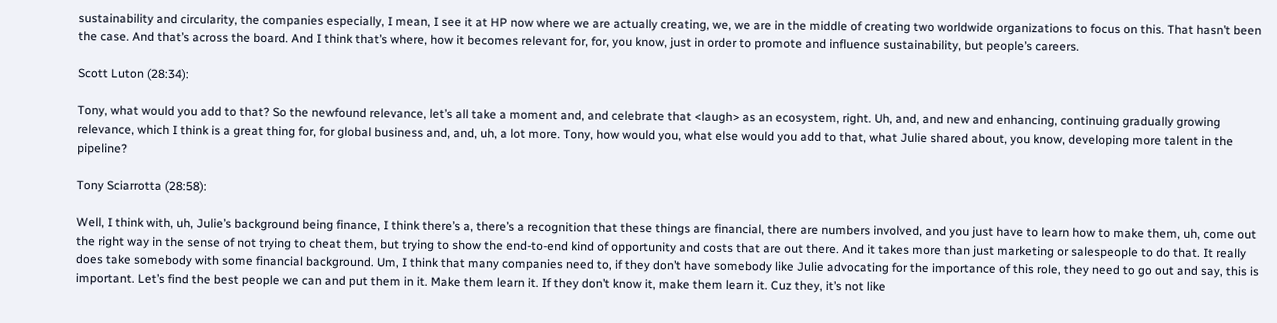sustainability and circularity, the companies especially, I mean, I see it at HP now where we are actually creating, we, we are in the middle of creating two worldwide organizations to focus on this. That hasn’t been the case. And that’s across the board. And I think that’s where, how it becomes relevant for, for, you know, just in order to promote and influence sustainability, but people’s careers.

Scott Luton (28:34):

Tony, what would you add to that? So the newfound relevance, let’s all take a moment and, and celebrate that <laugh> as an ecosystem, right. Uh, and, and new and enhancing, continuing gradually growing relevance, which I think is a great thing for, for global business and, and, uh, a lot more. Tony, how would you, what else would you add to that, what Julie shared about, you know, developing more talent in the pipeline?

Tony Sciarrotta (28:58):

Well, I think with, uh, Julie’s background being finance, I think there’s a, there’s a recognition that these things are financial, there are numbers involved, and you just have to learn how to make them, uh, come out the right way in the sense of not trying to cheat them, but trying to show the end-to-end kind of opportunity and costs that are out there. And it takes more than just marketing or salespeople to do that. It really does take somebody with some financial background. Um, I think that many companies need to, if they don’t have somebody like Julie advocating for the importance of this role, they need to go out and say, this is important. Let’s find the best people we can and put them in it. Make them learn it. If they don’t know it, make them learn it. Cuz they, it’s not like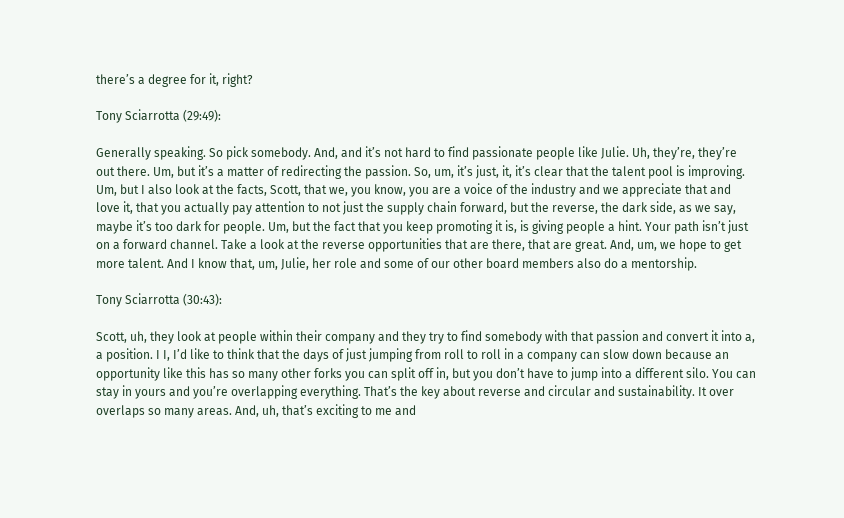there’s a degree for it, right?

Tony Sciarrotta (29:49):

Generally speaking. So pick somebody. And, and it’s not hard to find passionate people like Julie. Uh, they’re, they’re out there. Um, but it’s a matter of redirecting the passion. So, um, it’s just, it, it’s clear that the talent pool is improving. Um, but I also look at the facts, Scott, that we, you know, you are a voice of the industry and we appreciate that and love it, that you actually pay attention to not just the supply chain forward, but the reverse, the dark side, as we say, maybe it’s too dark for people. Um, but the fact that you keep promoting it is, is giving people a hint. Your path isn’t just on a forward channel. Take a look at the reverse opportunities that are there, that are great. And, um, we hope to get more talent. And I know that, um, Julie, her role and some of our other board members also do a mentorship.

Tony Sciarrotta (30:43):

Scott, uh, they look at people within their company and they try to find somebody with that passion and convert it into a, a position. I I, I’d like to think that the days of just jumping from roll to roll in a company can slow down because an opportunity like this has so many other forks you can split off in, but you don’t have to jump into a different silo. You can stay in yours and you’re overlapping everything. That’s the key about reverse and circular and sustainability. It over overlaps so many areas. And, uh, that’s exciting to me and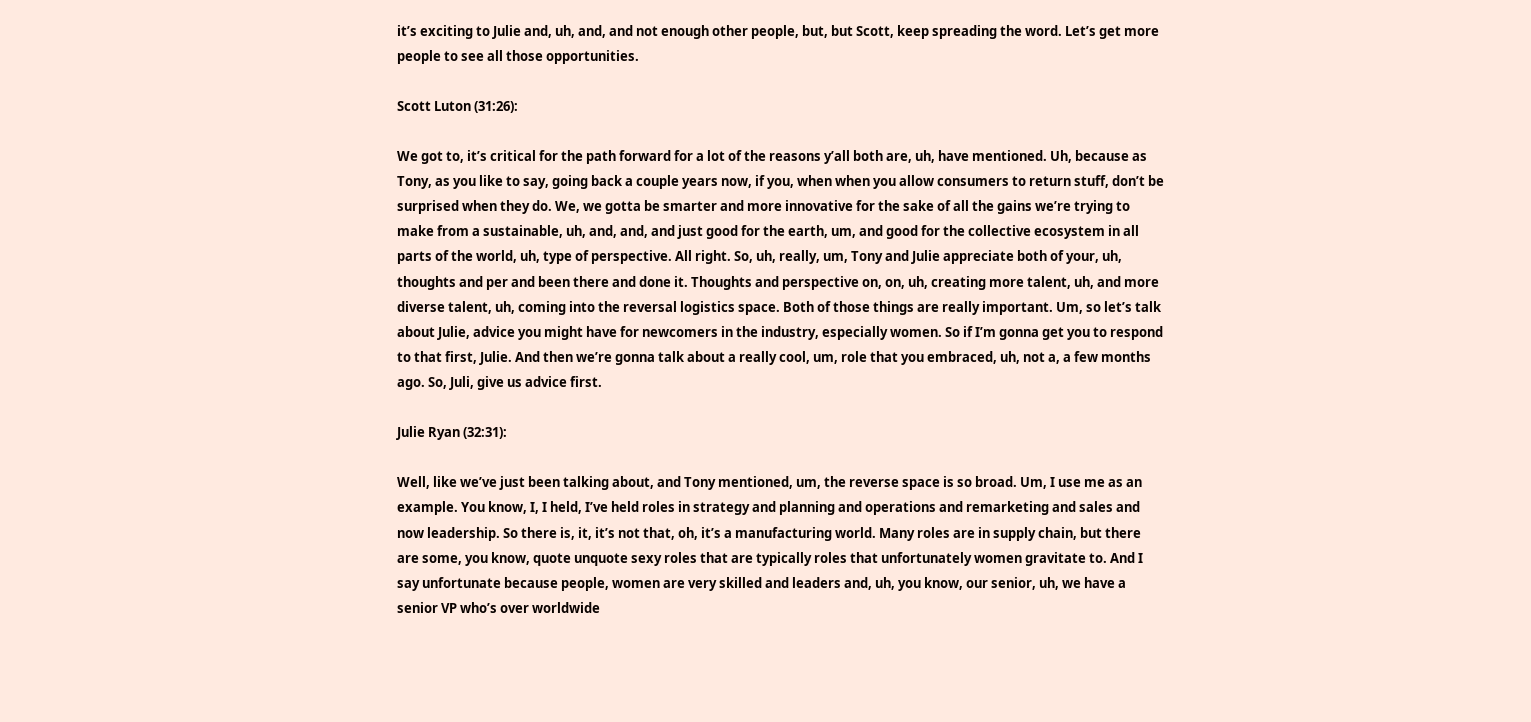it’s exciting to Julie and, uh, and, and not enough other people, but, but Scott, keep spreading the word. Let’s get more people to see all those opportunities.

Scott Luton (31:26):

We got to, it’s critical for the path forward for a lot of the reasons y’all both are, uh, have mentioned. Uh, because as Tony, as you like to say, going back a couple years now, if you, when when you allow consumers to return stuff, don’t be surprised when they do. We, we gotta be smarter and more innovative for the sake of all the gains we’re trying to make from a sustainable, uh, and, and, and just good for the earth, um, and good for the collective ecosystem in all parts of the world, uh, type of perspective. All right. So, uh, really, um, Tony and Julie appreciate both of your, uh, thoughts and per and been there and done it. Thoughts and perspective on, on, uh, creating more talent, uh, and more diverse talent, uh, coming into the reversal logistics space. Both of those things are really important. Um, so let’s talk about Julie, advice you might have for newcomers in the industry, especially women. So if I’m gonna get you to respond to that first, Julie. And then we’re gonna talk about a really cool, um, role that you embraced, uh, not a, a few months ago. So, Juli, give us advice first.

Julie Ryan (32:31):

Well, like we’ve just been talking about, and Tony mentioned, um, the reverse space is so broad. Um, I use me as an example. You know, I, I held, I’ve held roles in strategy and planning and operations and remarketing and sales and now leadership. So there is, it, it’s not that, oh, it’s a manufacturing world. Many roles are in supply chain, but there are some, you know, quote unquote sexy roles that are typically roles that unfortunately women gravitate to. And I say unfortunate because people, women are very skilled and leaders and, uh, you know, our senior, uh, we have a senior VP who’s over worldwide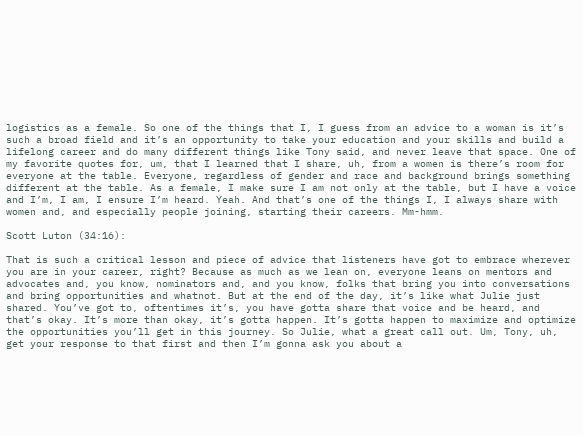logistics as a female. So one of the things that I, I guess from an advice to a woman is it’s such a broad field and it’s an opportunity to take your education and your skills and build a lifelong career and do many different things like Tony said, and never leave that space. One of my favorite quotes for, um, that I learned that I share, uh, from a women is there’s room for everyone at the table. Everyone, regardless of gender and race and background brings something different at the table. As a female, I make sure I am not only at the table, but I have a voice and I’m, I am, I ensure I’m heard. Yeah. And that’s one of the things I, I always share with women and, and especially people joining, starting their careers. Mm-hmm.

Scott Luton (34:16):

That is such a critical lesson and piece of advice that listeners have got to embrace wherever you are in your career, right? Because as much as we lean on, everyone leans on mentors and advocates and, you know, nominators and, and you know, folks that bring you into conversations and bring opportunities and whatnot. But at the end of the day, it’s like what Julie just shared. You’ve got to, oftentimes it’s, you have gotta share that voice and be heard, and that’s okay. It’s more than okay, it’s gotta happen. It’s gotta happen to maximize and optimize the opportunities you’ll get in this journey. So Julie, what a great call out. Um, Tony, uh, get your response to that first and then I’m gonna ask you about a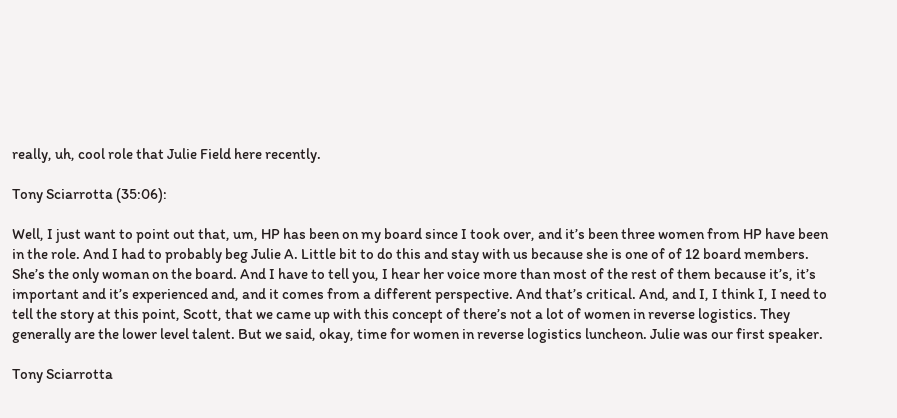really, uh, cool role that Julie Field here recently.

Tony Sciarrotta (35:06):

Well, I just want to point out that, um, HP has been on my board since I took over, and it’s been three women from HP have been in the role. And I had to probably beg Julie A. Little bit to do this and stay with us because she is one of of 12 board members. She’s the only woman on the board. And I have to tell you, I hear her voice more than most of the rest of them because it’s, it’s important and it’s experienced and, and it comes from a different perspective. And that’s critical. And, and I, I think I, I need to tell the story at this point, Scott, that we came up with this concept of there’s not a lot of women in reverse logistics. They generally are the lower level talent. But we said, okay, time for women in reverse logistics luncheon. Julie was our first speaker.

Tony Sciarrotta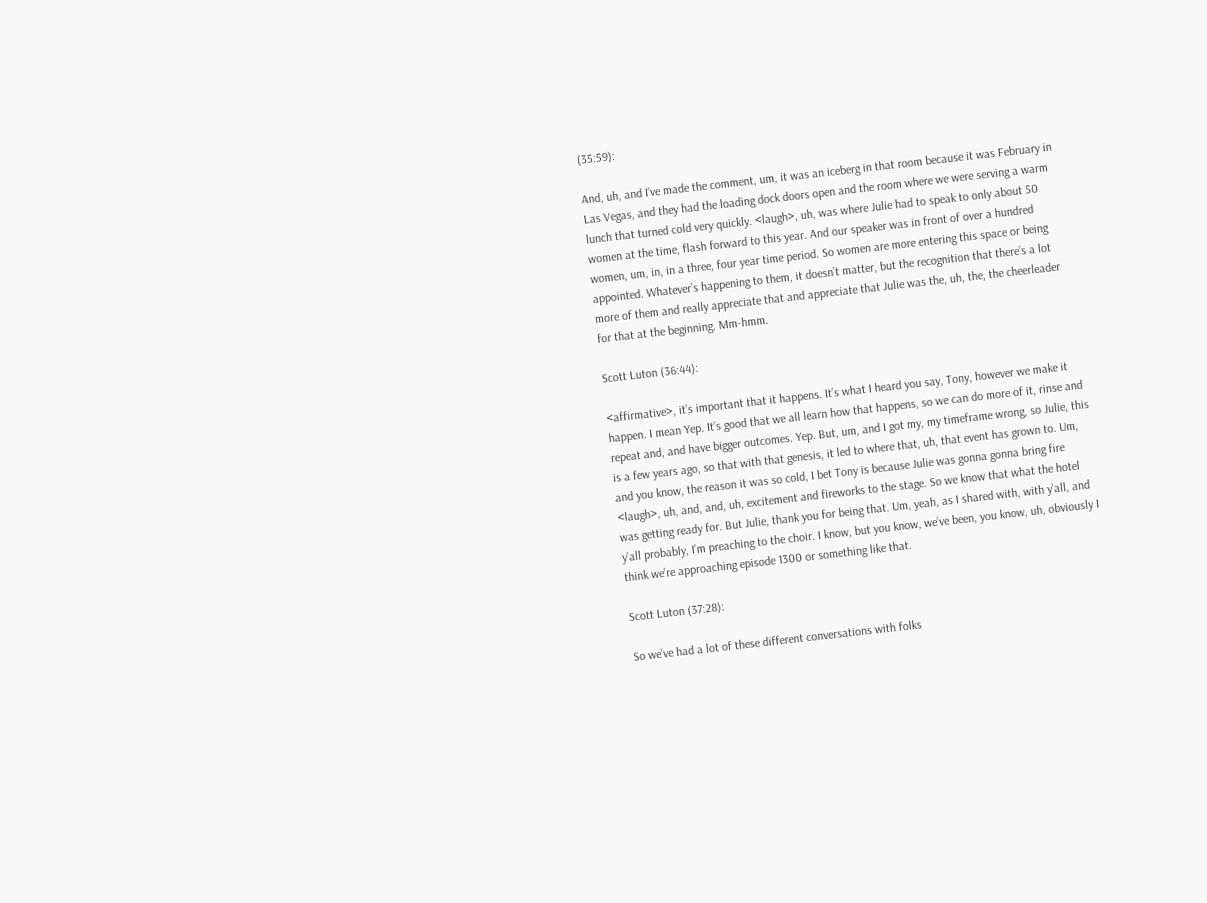(35:59):

And, uh, and I’ve made the comment, um, it was an iceberg in that room because it was February in Las Vegas, and they had the loading dock doors open and the room where we were serving a warm lunch that turned cold very quickly. <laugh>, uh, was where Julie had to speak to only about 50 women at the time, flash forward to this year. And our speaker was in front of over a hundred women, um, in, in a three, four year time period. So women are more entering this space or being appointed. Whatever’s happening to them, it doesn’t matter, but the recognition that there’s a lot more of them and really appreciate that and appreciate that Julie was the, uh, the, the cheerleader for that at the beginning. Mm-hmm.

Scott Luton (36:44):

<affirmative>, it’s important that it happens. It’s what I heard you say, Tony, however we make it happen. I mean Yep. It’s good that we all learn how that happens, so we can do more of it, rinse and repeat and, and have bigger outcomes. Yep. But, um, and I got my, my timeframe wrong, so Julie, this is a few years ago, so that with that genesis, it led to where that, uh, that event has grown to. Um, and you know, the reason it was so cold, I bet Tony is because Julie was gonna gonna bring fire <laugh>, uh, and, and, uh, excitement and fireworks to the stage. So we know that what the hotel was getting ready for. But Julie, thank you for being that. Um, yeah, as I shared with, with y’all, and y’all probably, I’m preaching to the choir. I know, but you know, we’ve been, you know, uh, obviously I think we’re approaching episode 1300 or something like that.

Scott Luton (37:28):

So we’ve had a lot of these different conversations with folks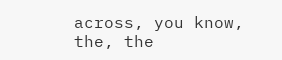across, you know, the, the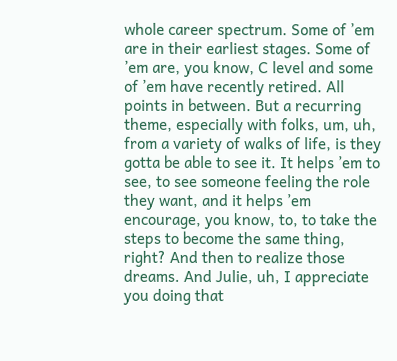whole career spectrum. Some of ’em are in their earliest stages. Some of ’em are, you know, C level and some of ’em have recently retired. All points in between. But a recurring theme, especially with folks, um, uh, from a variety of walks of life, is they gotta be able to see it. It helps ’em to see, to see someone feeling the role they want, and it helps ’em encourage, you know, to, to take the steps to become the same thing, right? And then to realize those dreams. And Julie, uh, I appreciate you doing that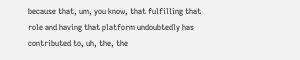because that, um, you know, that fulfilling that role and having that platform undoubtedly has contributed to, uh, the, the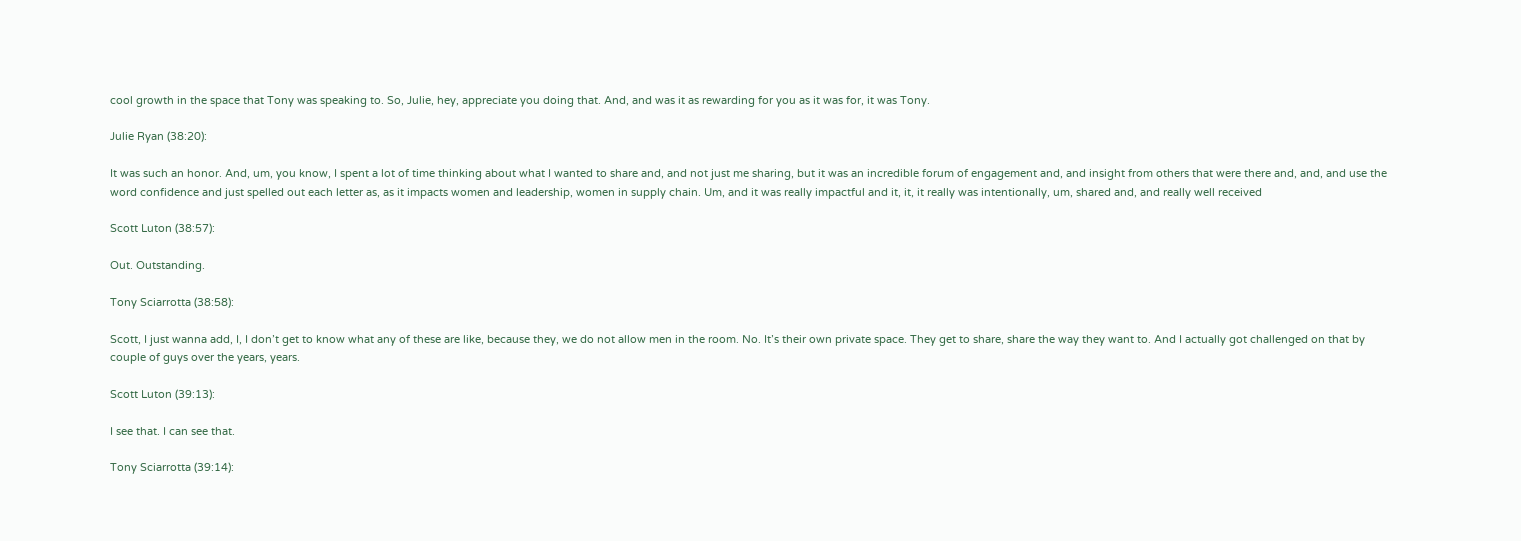cool growth in the space that Tony was speaking to. So, Julie, hey, appreciate you doing that. And, and was it as rewarding for you as it was for, it was Tony.

Julie Ryan (38:20):

It was such an honor. And, um, you know, I spent a lot of time thinking about what I wanted to share and, and not just me sharing, but it was an incredible forum of engagement and, and insight from others that were there and, and, and use the word confidence and just spelled out each letter as, as it impacts women and leadership, women in supply chain. Um, and it was really impactful and it, it, it really was intentionally, um, shared and, and really well received

Scott Luton (38:57):

Out. Outstanding.

Tony Sciarrotta (38:58):

Scott, I just wanna add, I, I don’t get to know what any of these are like, because they, we do not allow men in the room. No. It’s their own private space. They get to share, share the way they want to. And I actually got challenged on that by couple of guys over the years, years.

Scott Luton (39:13):

I see that. I can see that.

Tony Sciarrotta (39:14):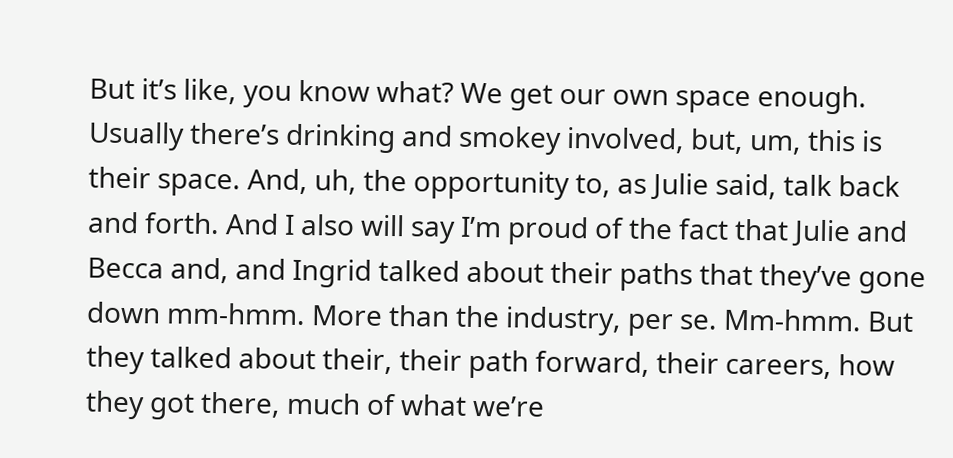But it’s like, you know what? We get our own space enough. Usually there’s drinking and smokey involved, but, um, this is their space. And, uh, the opportunity to, as Julie said, talk back and forth. And I also will say I’m proud of the fact that Julie and Becca and, and Ingrid talked about their paths that they’ve gone down mm-hmm. More than the industry, per se. Mm-hmm. But they talked about their, their path forward, their careers, how they got there, much of what we’re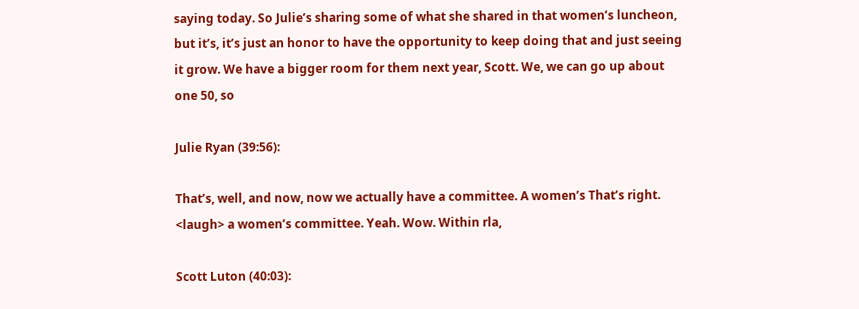saying today. So Julie’s sharing some of what she shared in that women’s luncheon, but it’s, it’s just an honor to have the opportunity to keep doing that and just seeing it grow. We have a bigger room for them next year, Scott. We, we can go up about one 50, so

Julie Ryan (39:56):

That’s, well, and now, now we actually have a committee. A women’s That’s right. <laugh> a women’s committee. Yeah. Wow. Within rla,

Scott Luton (40:03):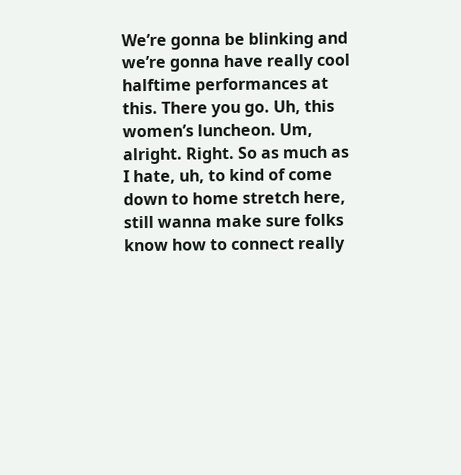We’re gonna be blinking and we’re gonna have really cool halftime performances at this. There you go. Uh, this women’s luncheon. Um, alright. Right. So as much as I hate, uh, to kind of come down to home stretch here, still wanna make sure folks know how to connect really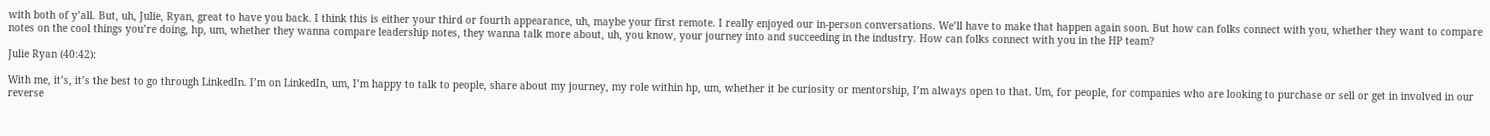with both of y’all. But, uh, Julie, Ryan, great to have you back. I think this is either your third or fourth appearance, uh, maybe your first remote. I really enjoyed our in-person conversations. We’ll have to make that happen again soon. But how can folks connect with you, whether they want to compare notes on the cool things you’re doing, hp, um, whether they wanna compare leadership notes, they wanna talk more about, uh, you know, your journey into and succeeding in the industry. How can folks connect with you in the HP team?

Julie Ryan (40:42):

With me, it’s, it’s the best to go through LinkedIn. I’m on LinkedIn, um, I’m happy to talk to people, share about my journey, my role within hp, um, whether it be curiosity or mentorship, I’m always open to that. Um, for people, for companies who are looking to purchase or sell or get in involved in our reverse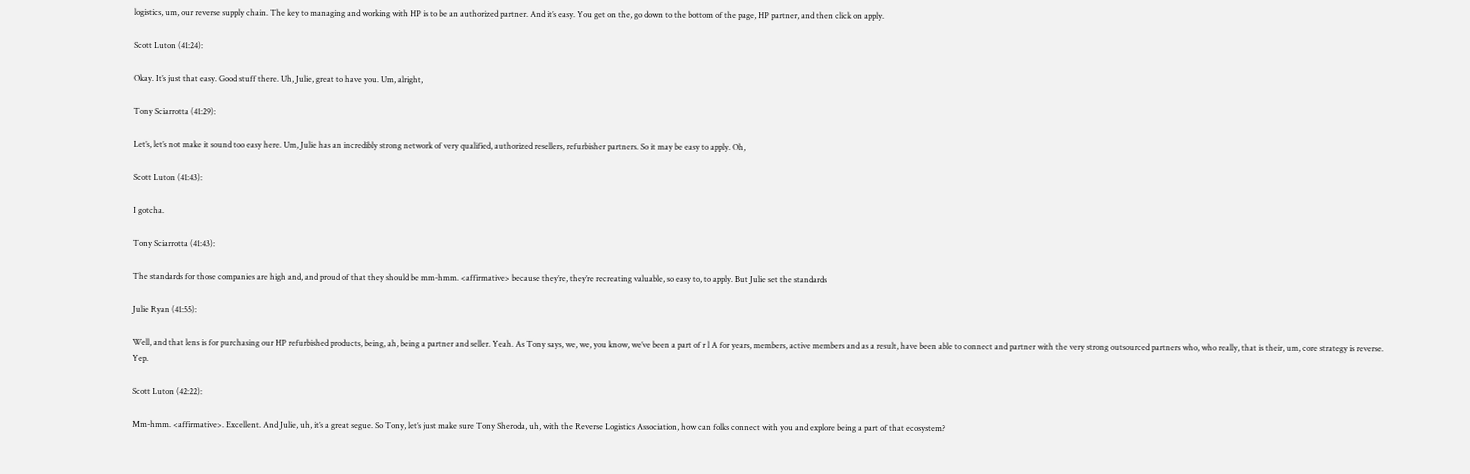logistics, um, our reverse supply chain. The key to managing and working with HP is to be an authorized partner. And it’s easy. You get on the, go down to the bottom of the page, HP partner, and then click on apply.

Scott Luton (41:24):

Okay. It’s just that easy. Good stuff there. Uh, Julie, great to have you. Um, alright,

Tony Sciarrotta (41:29):

Let’s, let’s not make it sound too easy here. Um, Julie has an incredibly strong network of very qualified, authorized resellers, refurbisher partners. So it may be easy to apply. Oh,

Scott Luton (41:43):

I gotcha.

Tony Sciarrotta (41:43):

The standards for those companies are high and, and proud of that they should be mm-hmm. <affirmative> because they’re, they’re recreating valuable, so easy to, to apply. But Julie set the standards

Julie Ryan (41:55):

Well, and that lens is for purchasing our HP refurbished products, being, ah, being a partner and seller. Yeah. As Tony says, we, we, you know, we’ve been a part of r l A for years, members, active members and as a result, have been able to connect and partner with the very strong outsourced partners who, who really, that is their, um, core strategy is reverse. Yep.

Scott Luton (42:22):

Mm-hmm. <affirmative>. Excellent. And Julie, uh, it’s a great segue. So Tony, let’s just make sure Tony Sheroda, uh, with the Reverse Logistics Association, how can folks connect with you and explore being a part of that ecosystem?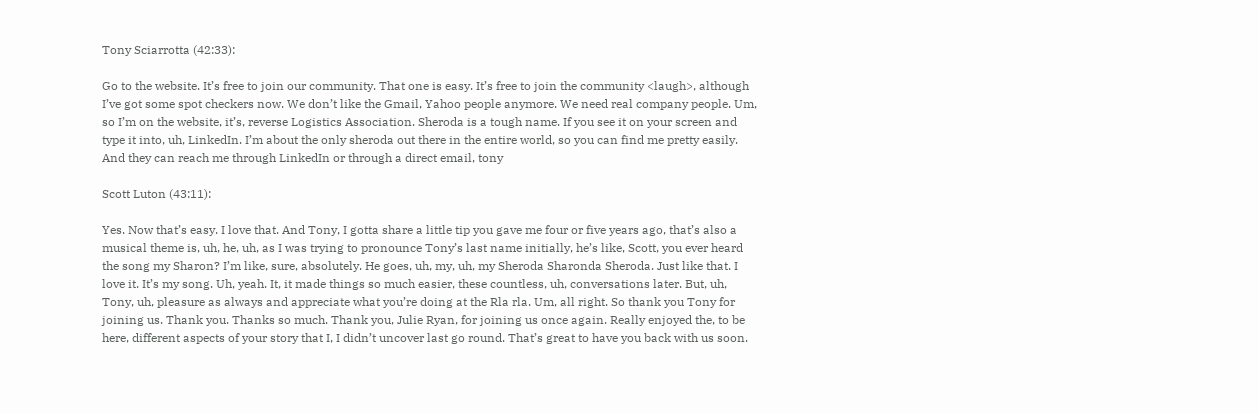Tony Sciarrotta (42:33):

Go to the website. It’s free to join our community. That one is easy. It’s free to join the community <laugh>, although I’ve got some spot checkers now. We don’t like the Gmail, Yahoo people anymore. We need real company people. Um, so I’m on the website, it’s, reverse Logistics Association. Sheroda is a tough name. If you see it on your screen and type it into, uh, LinkedIn. I’m about the only sheroda out there in the entire world, so you can find me pretty easily. And they can reach me through LinkedIn or through a direct email, tony

Scott Luton (43:11):

Yes. Now that’s easy. I love that. And Tony, I gotta share a little tip you gave me four or five years ago, that’s also a musical theme is, uh, he, uh, as I was trying to pronounce Tony’s last name initially, he’s like, Scott, you ever heard the song my Sharon? I’m like, sure, absolutely. He goes, uh, my, uh, my Sheroda Sharonda Sheroda. Just like that. I love it. It’s my song. Uh, yeah. It, it made things so much easier, these countless, uh, conversations later. But, uh, Tony, uh, pleasure as always and appreciate what you’re doing at the Rla rla. Um, all right. So thank you Tony for joining us. Thank you. Thanks so much. Thank you, Julie Ryan, for joining us once again. Really enjoyed the, to be here, different aspects of your story that I, I didn’t uncover last go round. That’s great to have you back with us soon.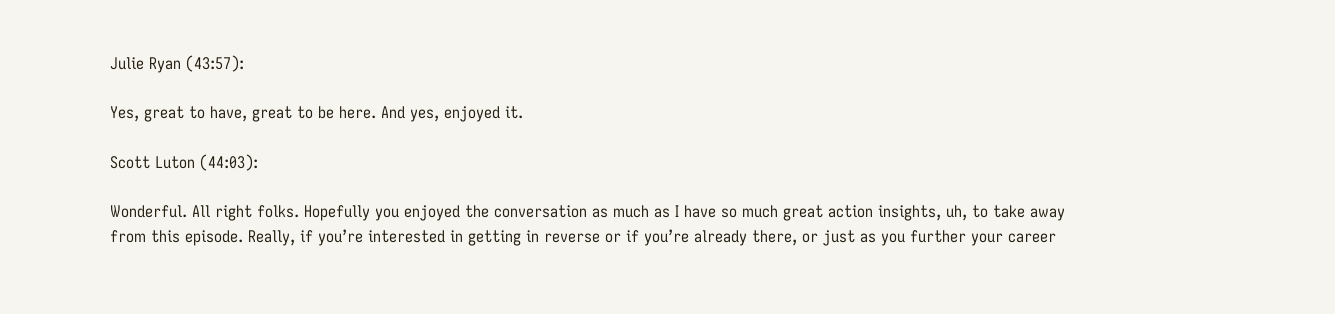Julie Ryan (43:57):

Yes, great to have, great to be here. And yes, enjoyed it.

Scott Luton (44:03):

Wonderful. All right folks. Hopefully you enjoyed the conversation as much as I have so much great action insights, uh, to take away from this episode. Really, if you’re interested in getting in reverse or if you’re already there, or just as you further your career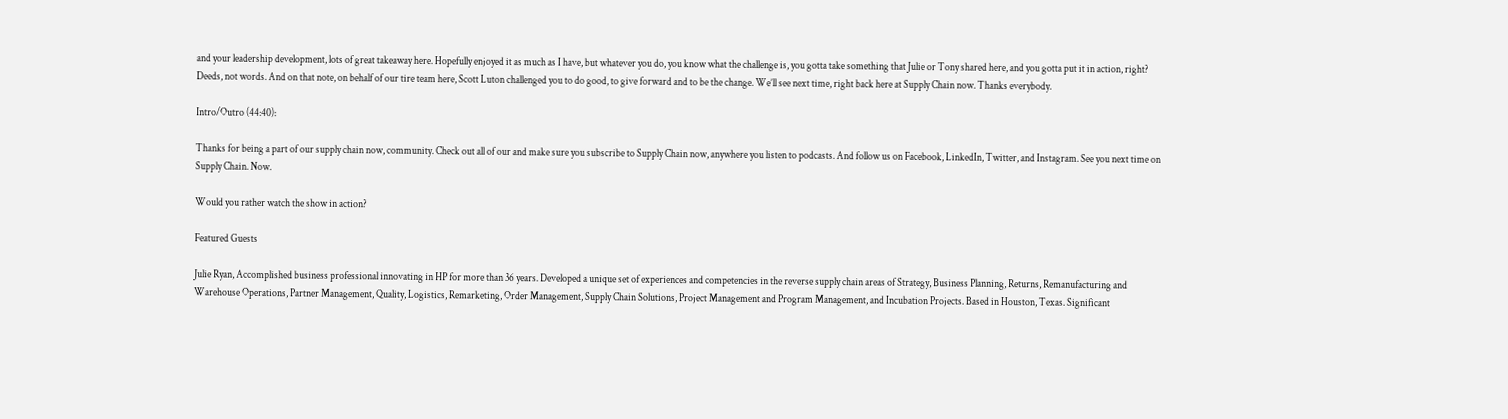and your leadership development, lots of great takeaway here. Hopefully enjoyed it as much as I have, but whatever you do, you know what the challenge is, you gotta take something that Julie or Tony shared here, and you gotta put it in action, right? Deeds, not words. And on that note, on behalf of our tire team here, Scott Luton challenged you to do good, to give forward and to be the change. We’ll see next time, right back here at Supply Chain now. Thanks everybody.

Intro/Outro (44:40):

Thanks for being a part of our supply chain now, community. Check out all of our and make sure you subscribe to Supply Chain now, anywhere you listen to podcasts. And follow us on Facebook, LinkedIn, Twitter, and Instagram. See you next time on Supply Chain. Now.

Would you rather watch the show in action?

Featured Guests

Julie Ryan, Accomplished business professional innovating in HP for more than 36 years. Developed a unique set of experiences and competencies in the reverse supply chain areas of Strategy, Business Planning, Returns, Remanufacturing and Warehouse Operations, Partner Management, Quality, Logistics, Remarketing, Order Management, Supply Chain Solutions, Project Management and Program Management, and Incubation Projects. Based in Houston, Texas. Significant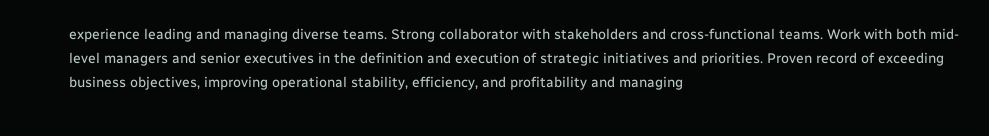experience leading and managing diverse teams. Strong collaborator with stakeholders and cross-functional teams. Work with both mid-level managers and senior executives in the definition and execution of strategic initiatives and priorities. Proven record of exceeding business objectives, improving operational stability, efficiency, and profitability and managing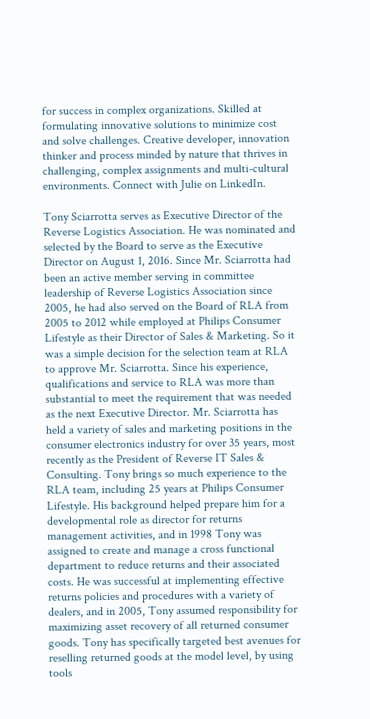for success in complex organizations. Skilled at formulating innovative solutions to minimize cost and solve challenges. Creative developer, innovation thinker and process minded by nature that thrives in challenging, complex assignments and multi-cultural environments. Connect with Julie on LinkedIn.

Tony Sciarrotta serves as Executive Director of the Reverse Logistics Association. He was nominated and selected by the Board to serve as the Executive Director on August 1, 2016. Since Mr. Sciarrotta had been an active member serving in committee leadership of Reverse Logistics Association since 2005, he had also served on the Board of RLA from 2005 to 2012 while employed at Philips Consumer Lifestyle as their Director of Sales & Marketing. So it was a simple decision for the selection team at RLA to approve Mr. Sciarrotta. Since his experience, qualifications and service to RLA was more than substantial to meet the requirement that was needed as the next Executive Director. Mr. Sciarrotta has held a variety of sales and marketing positions in the consumer electronics industry for over 35 years, most recently as the President of Reverse IT Sales & Consulting. Tony brings so much experience to the RLA team, including 25 years at Philips Consumer Lifestyle. His background helped prepare him for a developmental role as director for returns management activities, and in 1998 Tony was assigned to create and manage a cross functional department to reduce returns and their associated costs. He was successful at implementing effective returns policies and procedures with a variety of dealers, and in 2005, Tony assumed responsibility for maximizing asset recovery of all returned consumer goods. Tony has specifically targeted best avenues for reselling returned goods at the model level, by using tools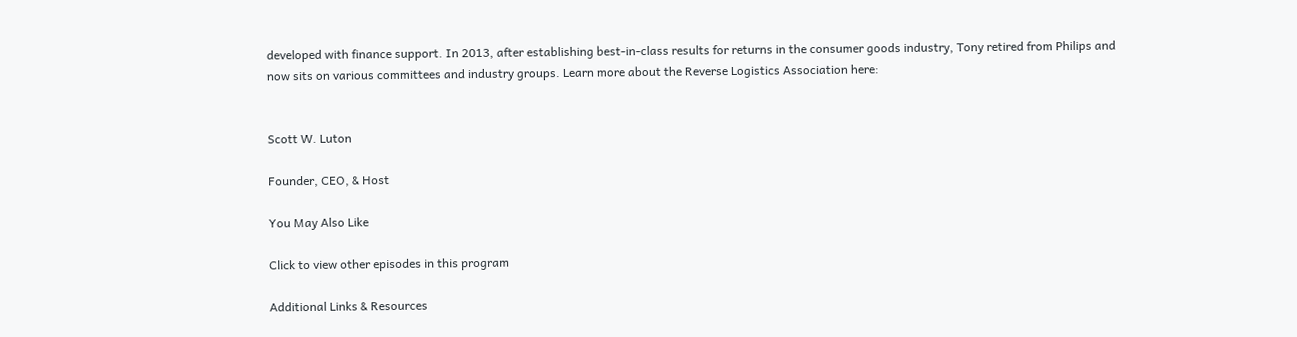developed with finance support. In 2013, after establishing best-in-class results for returns in the consumer goods industry, Tony retired from Philips and now sits on various committees and industry groups. Learn more about the Reverse Logistics Association here:


Scott W. Luton

Founder, CEO, & Host

You May Also Like

Click to view other episodes in this program

Additional Links & Resources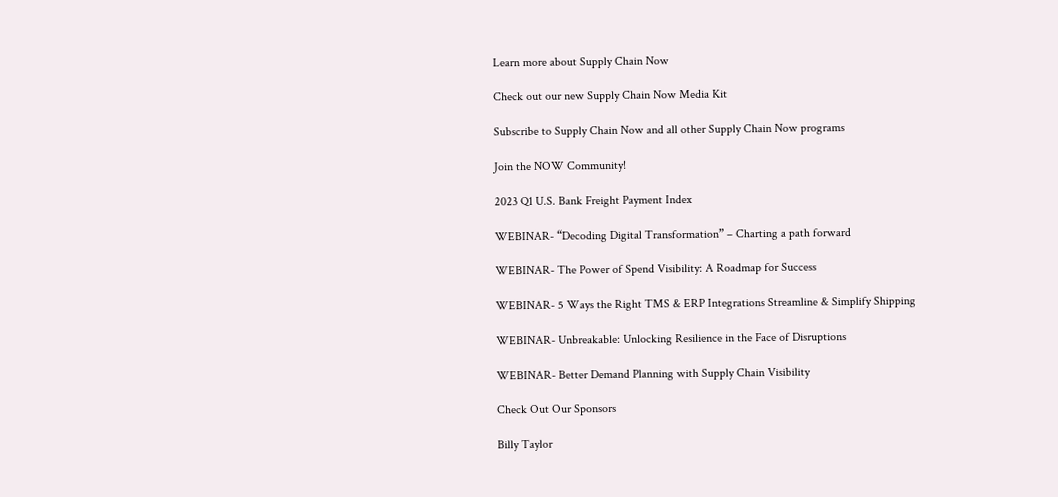Learn more about Supply Chain Now

Check out our new Supply Chain Now Media Kit

Subscribe to Supply Chain Now and all other Supply Chain Now programs

Join the NOW Community!

2023 Q1 U.S. Bank Freight Payment Index

WEBINAR- “Decoding Digital Transformation” – Charting a path forward

WEBINAR- The Power of Spend Visibility: A Roadmap for Success

WEBINAR- 5 Ways the Right TMS & ERP Integrations Streamline & Simplify Shipping

WEBINAR- Unbreakable: Unlocking Resilience in the Face of Disruptions

WEBINAR- Better Demand Planning with Supply Chain Visibility

Check Out Our Sponsors

Billy Taylor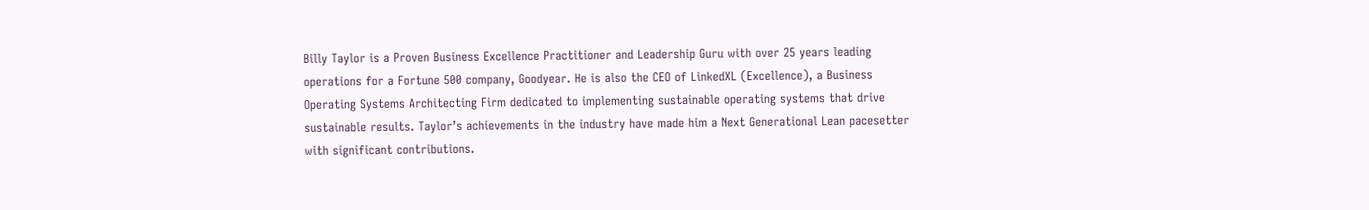Billy Taylor is a Proven Business Excellence Practitioner and Leadership Guru with over 25 years leading operations for a Fortune 500 company, Goodyear. He is also the CEO of LinkedXL (Excellence), a Business Operating Systems Architecting Firm dedicated to implementing sustainable operating systems that drive sustainable results. Taylor’s achievements in the industry have made him a Next Generational Lean pacesetter with significant contributions.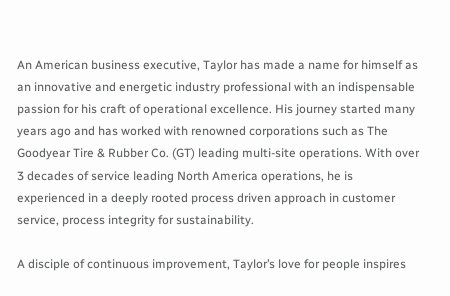An American business executive, Taylor has made a name for himself as an innovative and energetic industry professional with an indispensable passion for his craft of operational excellence. His journey started many years ago and has worked with renowned corporations such as The Goodyear Tire & Rubber Co. (GT) leading multi-site operations. With over 3 decades of service leading North America operations, he is experienced in a deeply rooted process driven approach in customer service, process integrity for sustainability.

A disciple of continuous improvement, Taylor’s love for people inspires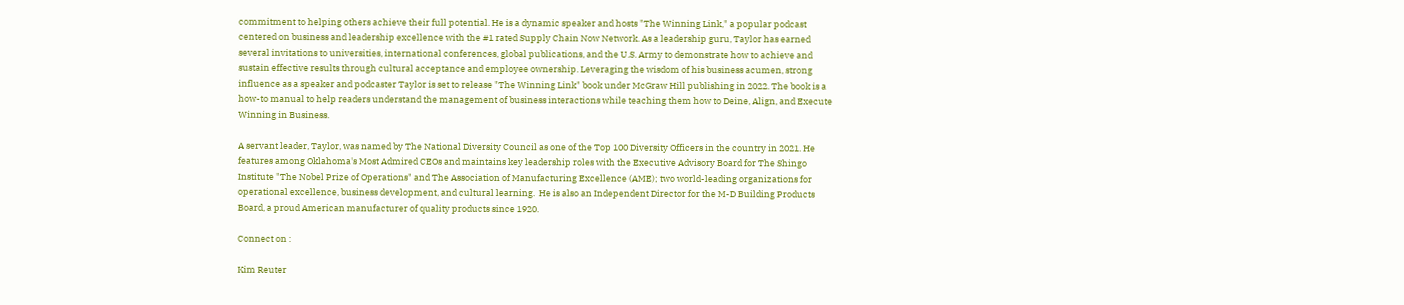commitment to helping others achieve their full potential. He is a dynamic speaker and hosts "The Winning Link," a popular podcast centered on business and leadership excellence with the #1 rated Supply Chain Now Network. As a leadership guru, Taylor has earned several invitations to universities, international conferences, global publications, and the U.S. Army to demonstrate how to achieve and sustain effective results through cultural acceptance and employee ownership. Leveraging the wisdom of his business acumen, strong influence as a speaker and podcaster Taylor is set to release "The Winning Link" book under McGraw Hill publishing in 2022. The book is a how-to manual to help readers understand the management of business interactions while teaching them how to Deine, Align, and Execute Winning in Business.

A servant leader, Taylor, was named by The National Diversity Council as one of the Top 100 Diversity Officers in the country in 2021. He features among Oklahoma's Most Admired CEOs and maintains key leadership roles with the Executive Advisory Board for The Shingo Institute "The Nobel Prize of Operations" and The Association of Manufacturing Excellence (AME); two world-leading organizations for operational excellence, business development, and cultural learning.  He is also an Independent Director for the M-D Building Products Board, a proud American manufacturer of quality products since 1920.

Connect on :

Kim Reuter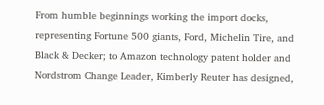From humble beginnings working the import docks, representing Fortune 500 giants, Ford, Michelin Tire, and Black & Decker; to Amazon technology patent holder and Nordstrom Change Leader, Kimberly Reuter has designed,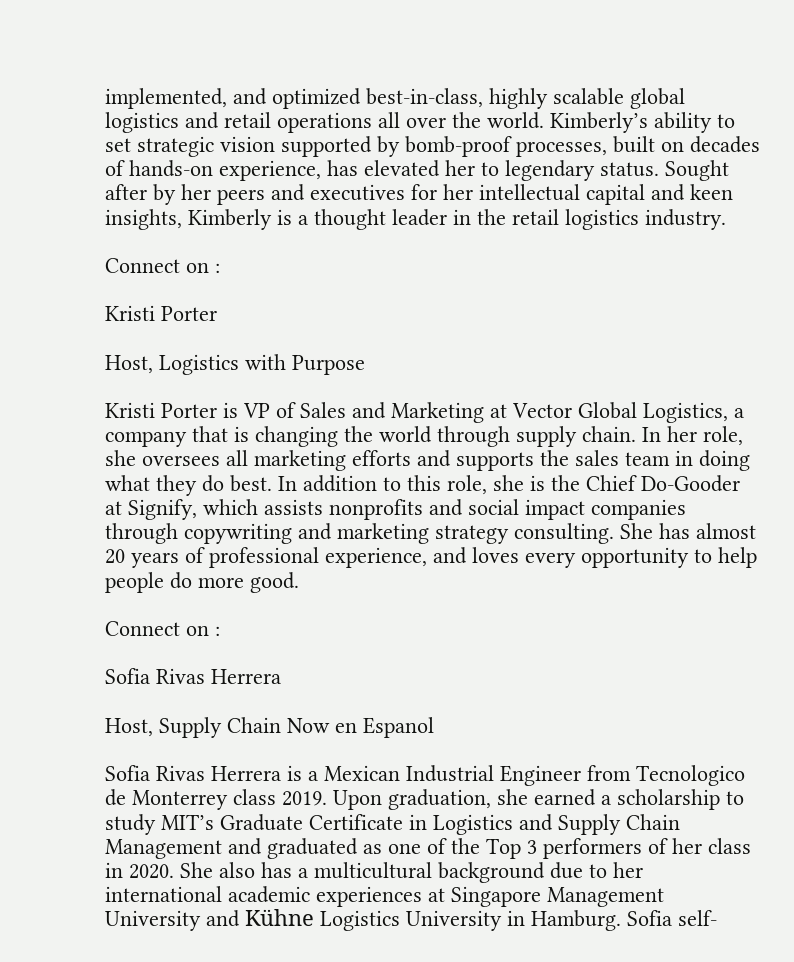implemented, and optimized best-in-class, highly scalable global logistics and retail operations all over the world. Kimberly’s ability to set strategic vision supported by bomb-proof processes, built on decades of hands-on experience, has elevated her to legendary status. Sought after by her peers and executives for her intellectual capital and keen insights, Kimberly is a thought leader in the retail logistics industry.

Connect on :

Kristi Porter

Host, Logistics with Purpose

Kristi Porter is VP of Sales and Marketing at Vector Global Logistics, a company that is changing the world through supply chain. In her role, she oversees all marketing efforts and supports the sales team in doing what they do best. In addition to this role, she is the Chief Do-Gooder at Signify, which assists nonprofits and social impact companies through copywriting and marketing strategy consulting. She has almost 20 years of professional experience, and loves every opportunity to help people do more good.

Connect on :

Sofia Rivas Herrera

Host, Supply Chain Now en Espanol

Sofia Rivas Herrera is a Mexican Industrial Engineer from Tecnologico de Monterrey class 2019. Upon graduation, she earned a scholarship to study MIT’s Graduate Certificate in Logistics and Supply Chain Management and graduated as one of the Top 3 performers of her class in 2020. She also has a multicultural background due to her international academic experiences at Singapore Management University and Kühne Logistics University in Hamburg. Sofia self-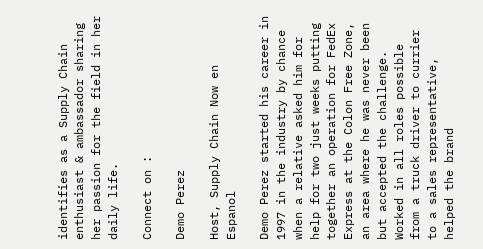identifies as a Supply Chain enthusiast & ambassador sharing her passion for the field in her daily life.

Connect on :

Demo Perez

Host, Supply Chain Now en Espanol

Demo Perez started his career in 1997 in the industry by chance when a relative asked him for help for two just weeks putting together an operation for FedEx Express at the Colon Free Zone, an area where he was never been but accepted the challenge. Worked in all roles possible from a truck driver to currier to a sales representative, helped the brand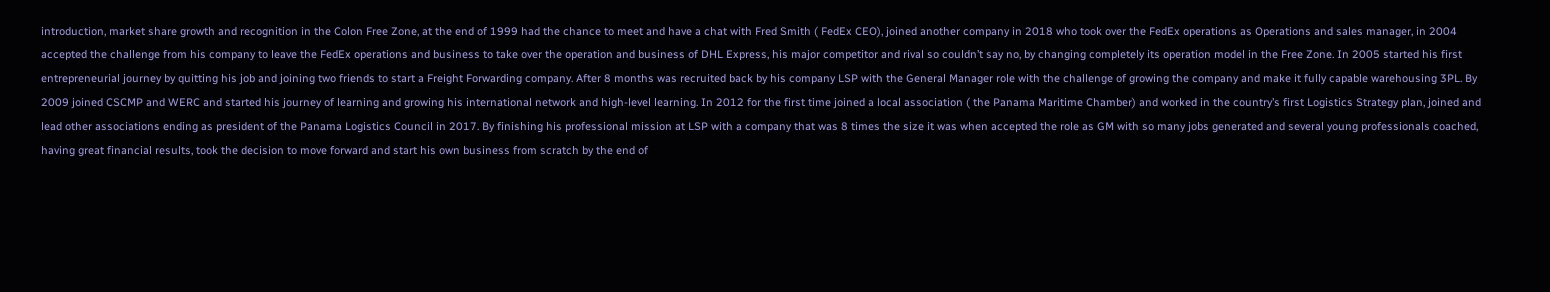introduction, market share growth and recognition in the Colon Free Zone, at the end of 1999 had the chance to meet and have a chat with Fred Smith ( FedEx CEO), joined another company in 2018 who took over the FedEx operations as Operations and sales manager, in 2004 accepted the challenge from his company to leave the FedEx operations and business to take over the operation and business of DHL Express, his major competitor and rival so couldn’t say no, by changing completely its operation model in the Free Zone. In 2005 started his first entrepreneurial journey by quitting his job and joining two friends to start a Freight Forwarding company. After 8 months was recruited back by his company LSP with the General Manager role with the challenge of growing the company and make it fully capable warehousing 3PL. By 2009 joined CSCMP and WERC and started his journey of learning and growing his international network and high-level learning. In 2012 for the first time joined a local association ( the Panama Maritime Chamber) and worked in the country’s first Logistics Strategy plan, joined and lead other associations ending as president of the Panama Logistics Council in 2017. By finishing his professional mission at LSP with a company that was 8 times the size it was when accepted the role as GM with so many jobs generated and several young professionals coached, having great financial results, took the decision to move forward and start his own business from scratch by the end of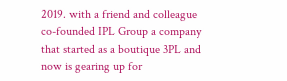2019. with a friend and colleague co-founded IPL Group a company that started as a boutique 3PL and now is gearing up for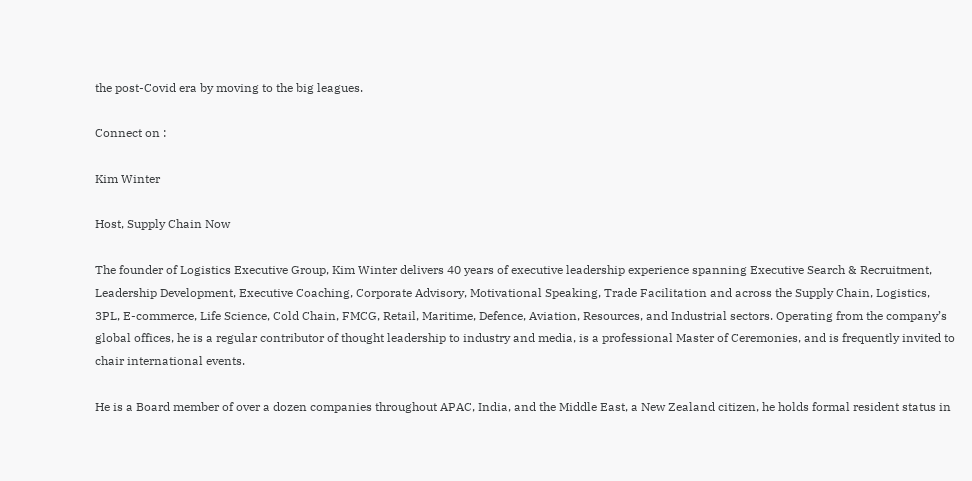the post-Covid era by moving to the big leagues.

Connect on :

Kim Winter

Host, Supply Chain Now

The founder of Logistics Executive Group, Kim Winter delivers 40 years of executive leadership experience spanning Executive Search & Recruitment, Leadership Development, Executive Coaching, Corporate Advisory, Motivational Speaking, Trade Facilitation and across the Supply Chain, Logistics, 3PL, E-commerce, Life Science, Cold Chain, FMCG, Retail, Maritime, Defence, Aviation, Resources, and Industrial sectors. Operating from the company’s global offices, he is a regular contributor of thought leadership to industry and media, is a professional Master of Ceremonies, and is frequently invited to chair international events.

He is a Board member of over a dozen companies throughout APAC, India, and the Middle East, a New Zealand citizen, he holds formal resident status in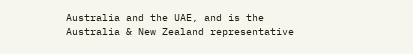Australia and the UAE, and is the Australia & New Zealand representative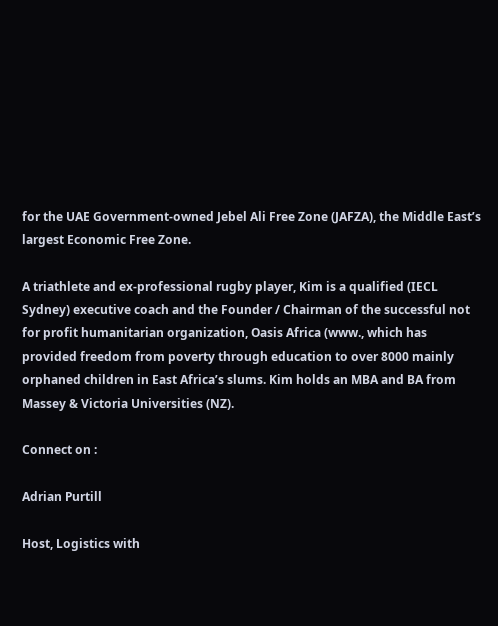for the UAE Government-owned Jebel Ali Free Zone (JAFZA), the Middle East’s largest Economic Free Zone.

A triathlete and ex-professional rugby player, Kim is a qualified (IECL Sydney) executive coach and the Founder / Chairman of the successful not for profit humanitarian organization, Oasis Africa (www., which has provided freedom from poverty through education to over 8000 mainly orphaned children in East Africa’s slums. Kim holds an MBA and BA from Massey & Victoria Universities (NZ).

Connect on :

Adrian Purtill

Host, Logistics with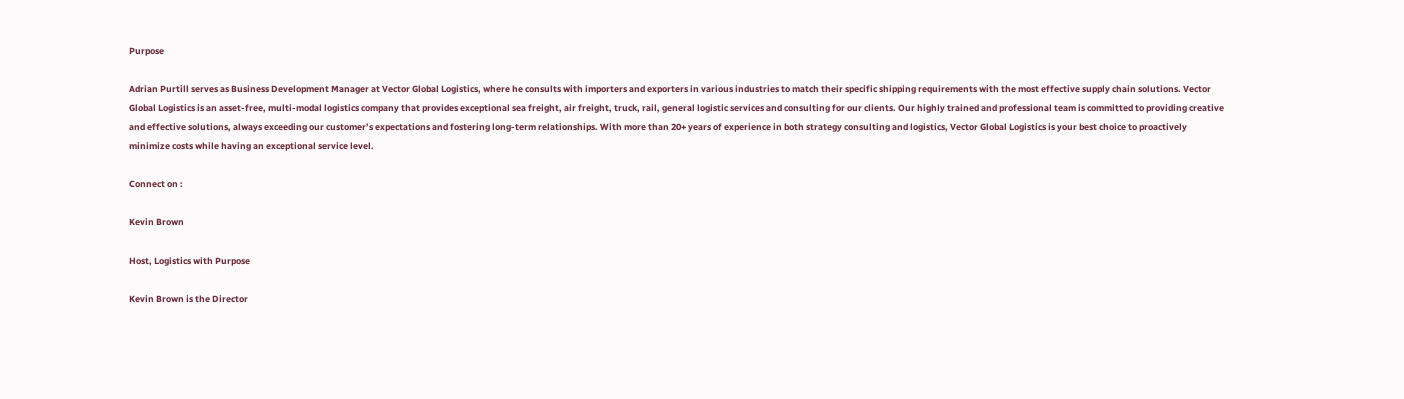Purpose

Adrian Purtill serves as Business Development Manager at Vector Global Logistics, where he consults with importers and exporters in various industries to match their specific shipping requirements with the most effective supply chain solutions. Vector Global Logistics is an asset-free, multi-modal logistics company that provides exceptional sea freight, air freight, truck, rail, general logistic services and consulting for our clients. Our highly trained and professional team is committed to providing creative and effective solutions, always exceeding our customer’s expectations and fostering long-term relationships. With more than 20+ years of experience in both strategy consulting and logistics, Vector Global Logistics is your best choice to proactively minimize costs while having an exceptional service level.

Connect on :

Kevin Brown

Host, Logistics with Purpose

Kevin Brown is the Director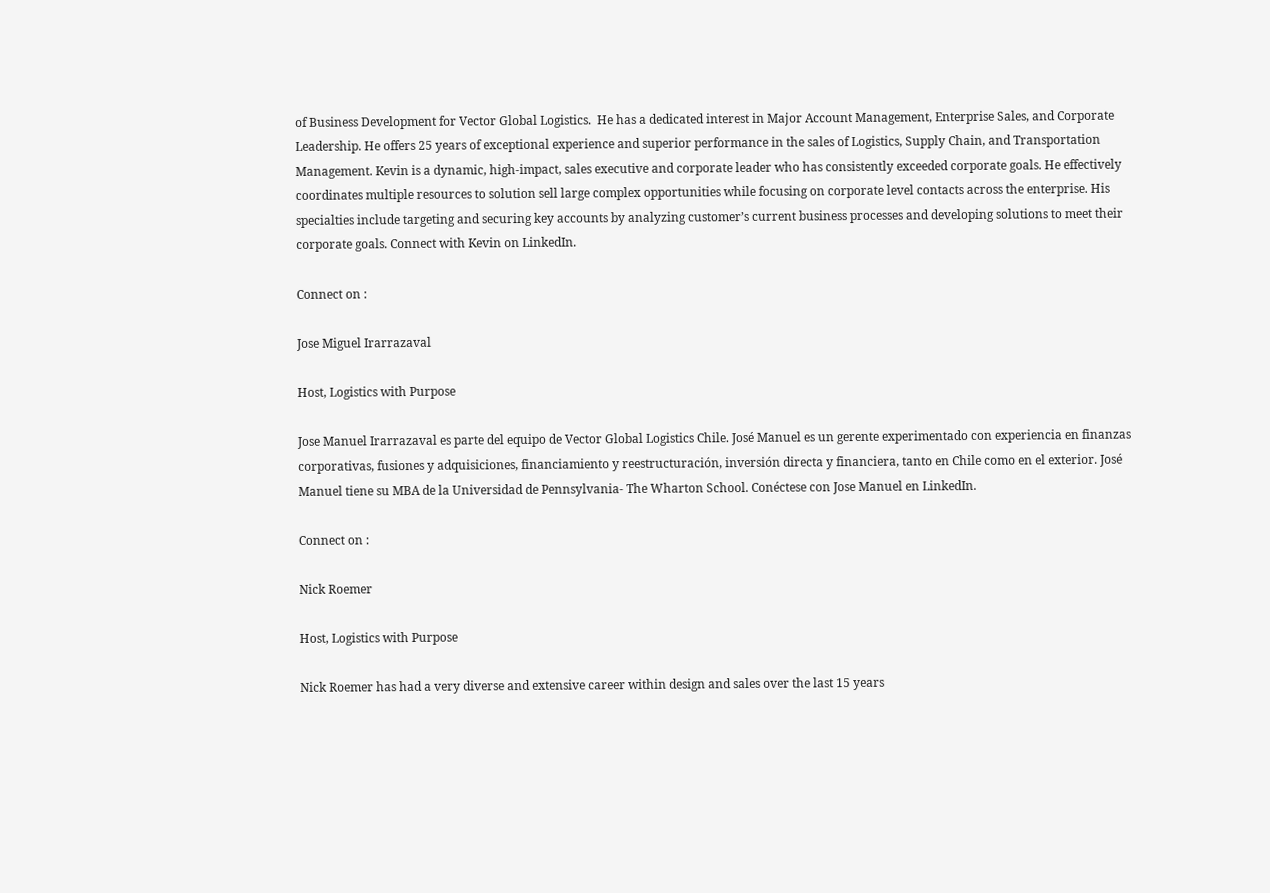of Business Development for Vector Global Logistics.  He has a dedicated interest in Major Account Management, Enterprise Sales, and Corporate Leadership. He offers 25 years of exceptional experience and superior performance in the sales of Logistics, Supply Chain, and Transportation Management. Kevin is a dynamic, high-impact, sales executive and corporate leader who has consistently exceeded corporate goals. He effectively coordinates multiple resources to solution sell large complex opportunities while focusing on corporate level contacts across the enterprise. His specialties include targeting and securing key accounts by analyzing customer’s current business processes and developing solutions to meet their corporate goals. Connect with Kevin on LinkedIn.

Connect on :

Jose Miguel Irarrazaval

Host, Logistics with Purpose

Jose Manuel Irarrazaval es parte del equipo de Vector Global Logistics Chile. José Manuel es un gerente experimentado con experiencia en finanzas corporativas, fusiones y adquisiciones, financiamiento y reestructuración, inversión directa y financiera, tanto en Chile como en el exterior. José Manuel tiene su MBA de la Universidad de Pennsylvania- The Wharton School. Conéctese con Jose Manuel en LinkedIn.

Connect on :

Nick Roemer

Host, Logistics with Purpose

Nick Roemer has had a very diverse and extensive career within design and sales over the last 15 years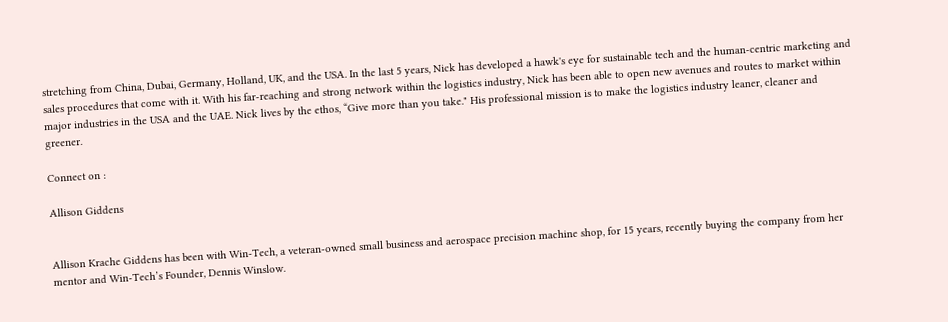stretching from China, Dubai, Germany, Holland, UK, and the USA. In the last 5 years, Nick has developed a hawk's eye for sustainable tech and the human-centric marketing and sales procedures that come with it. With his far-reaching and strong network within the logistics industry, Nick has been able to open new avenues and routes to market within major industries in the USA and the UAE. Nick lives by the ethos, “Give more than you take." His professional mission is to make the logistics industry leaner, cleaner and greener.

Connect on :

Allison Giddens


Allison Krache Giddens has been with Win-Tech, a veteran-owned small business and aerospace precision machine shop, for 15 years, recently buying the company from her mentor and Win-Tech’s Founder, Dennis Winslow.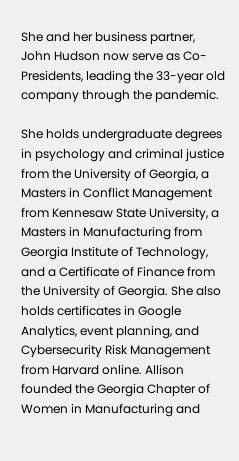She and her business partner, John Hudson now serve as Co-Presidents, leading the 33-year old company through the pandemic.

She holds undergraduate degrees in psychology and criminal justice from the University of Georgia, a Masters in Conflict Management from Kennesaw State University, a Masters in Manufacturing from Georgia Institute of Technology, and a Certificate of Finance from the University of Georgia. She also holds certificates in Google Analytics, event planning, and Cybersecurity Risk Management from Harvard online. Allison founded the Georgia Chapter of Women in Manufacturing and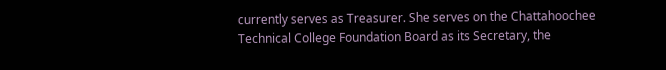currently serves as Treasurer. She serves on the Chattahoochee Technical College Foundation Board as its Secretary, the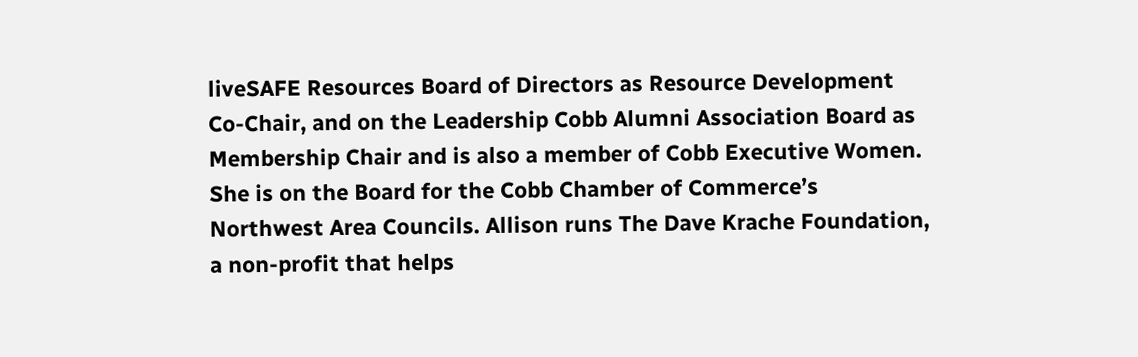liveSAFE Resources Board of Directors as Resource Development Co-Chair, and on the Leadership Cobb Alumni Association Board as Membership Chair and is also a member of Cobb Executive Women. She is on the Board for the Cobb Chamber of Commerce’s Northwest Area Councils. Allison runs The Dave Krache Foundation, a non-profit that helps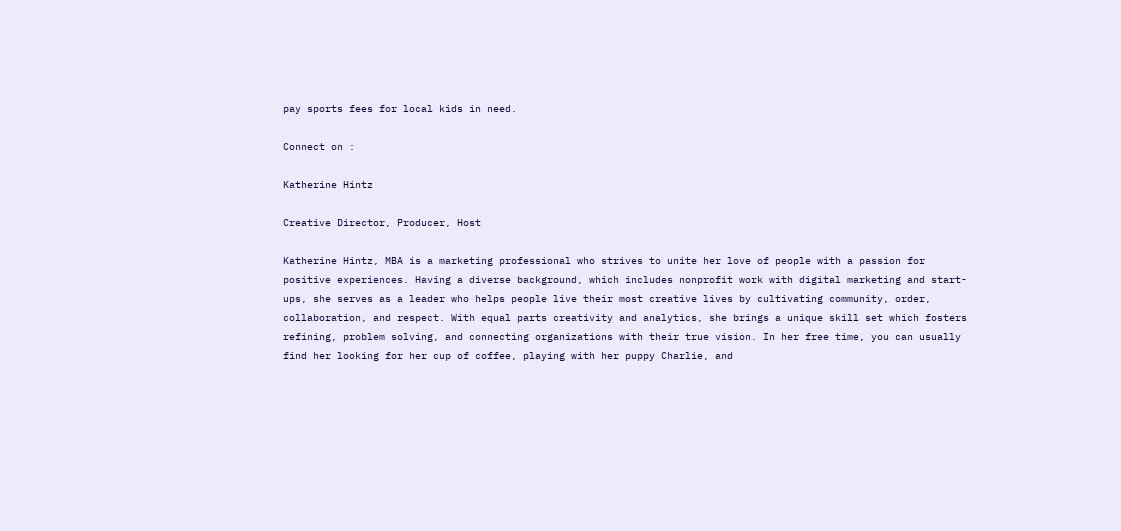pay sports fees for local kids in need.

Connect on :

Katherine Hintz

Creative Director, Producer, Host

Katherine Hintz, MBA is a marketing professional who strives to unite her love of people with a passion for positive experiences. Having a diverse background, which includes nonprofit work with digital marketing and start-ups, she serves as a leader who helps people live their most creative lives by cultivating community, order, collaboration, and respect. With equal parts creativity and analytics, she brings a unique skill set which fosters refining, problem solving, and connecting organizations with their true vision. In her free time, you can usually find her looking for her cup of coffee, playing with her puppy Charlie, and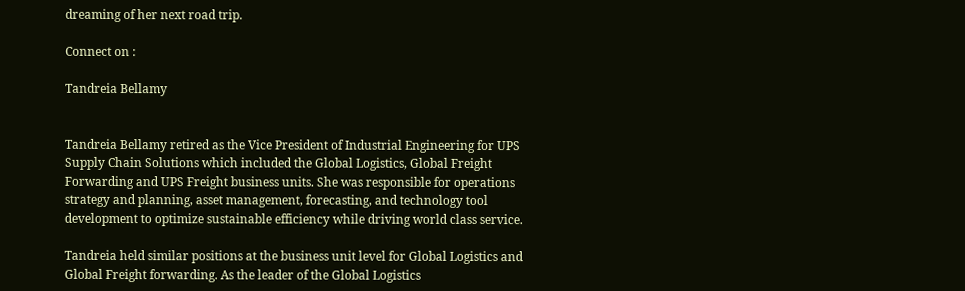dreaming of her next road trip.

Connect on :

Tandreia Bellamy


Tandreia Bellamy retired as the Vice President of Industrial Engineering for UPS Supply Chain Solutions which included the Global Logistics, Global Freight Forwarding and UPS Freight business units. She was responsible for operations strategy and planning, asset management, forecasting, and technology tool development to optimize sustainable efficiency while driving world class service.

Tandreia held similar positions at the business unit level for Global Logistics and Global Freight forwarding. As the leader of the Global Logistics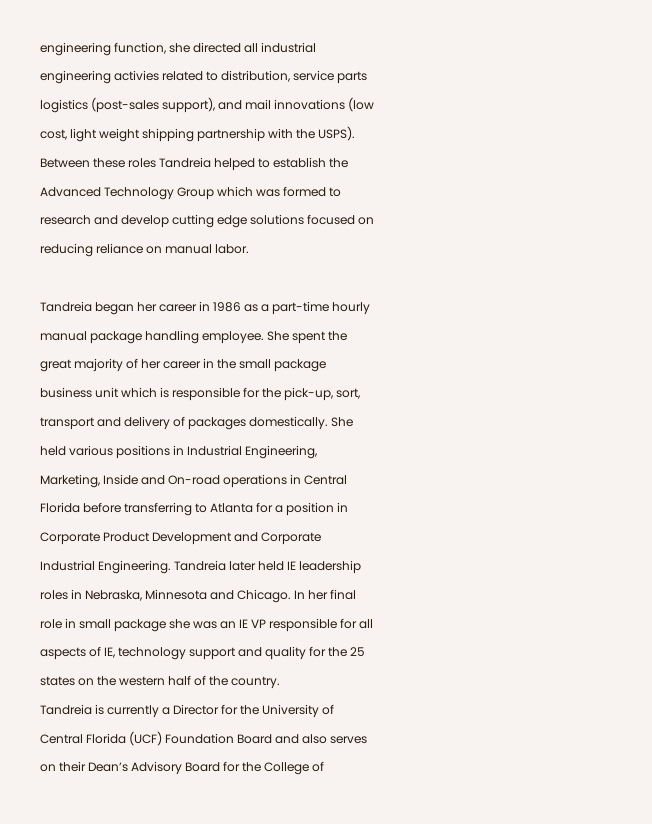engineering function, she directed all industrial engineering activies related to distribution, service parts logistics (post-sales support), and mail innovations (low cost, light weight shipping partnership with the USPS). Between these roles Tandreia helped to establish the Advanced Technology Group which was formed to research and develop cutting edge solutions focused on reducing reliance on manual labor.

Tandreia began her career in 1986 as a part-time hourly manual package handling employee. She spent the great majority of her career in the small package business unit which is responsible for the pick-up, sort, transport and delivery of packages domestically. She held various positions in Industrial Engineering, Marketing, Inside and On-road operations in Central Florida before transferring to Atlanta for a position in Corporate Product Development and Corporate Industrial Engineering. Tandreia later held IE leadership roles in Nebraska, Minnesota and Chicago. In her final role in small package she was an IE VP responsible for all aspects of IE, technology support and quality for the 25 states on the western half of the country.
Tandreia is currently a Director for the University of Central Florida (UCF) Foundation Board and also serves on their Dean’s Advisory Board for the College of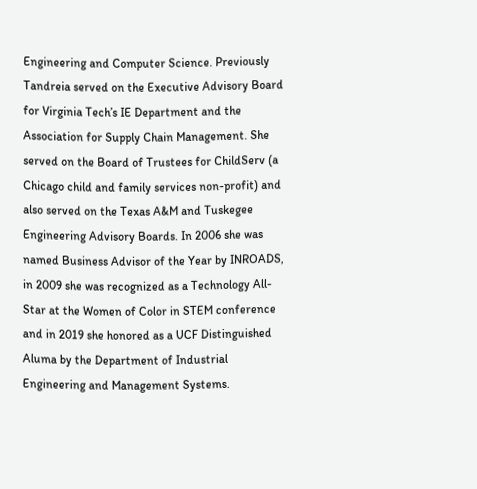Engineering and Computer Science. Previously Tandreia served on the Executive Advisory Board for Virginia Tech’s IE Department and the Association for Supply Chain Management. She served on the Board of Trustees for ChildServ (a Chicago child and family services non-profit) and also served on the Texas A&M and Tuskegee Engineering Advisory Boards. In 2006 she was named Business Advisor of the Year by INROADS, in 2009 she was recognized as a Technology All-Star at the Women of Color in STEM conference and in 2019 she honored as a UCF Distinguished Aluma by the Department of Industrial Engineering and Management Systems.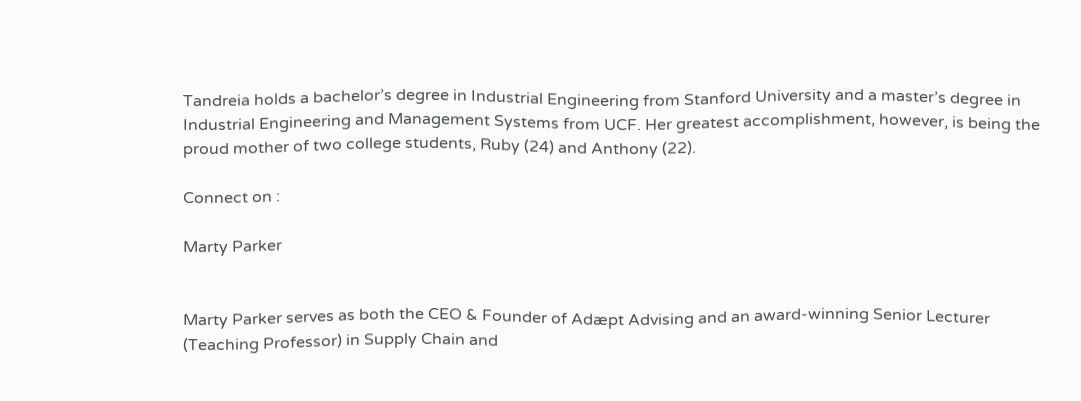Tandreia holds a bachelor’s degree in Industrial Engineering from Stanford University and a master’s degree in Industrial Engineering and Management Systems from UCF. Her greatest accomplishment, however, is being the proud mother of two college students, Ruby (24) and Anthony (22).

Connect on :

Marty Parker


Marty Parker serves as both the CEO & Founder of Adæpt Advising and an award-winning Senior Lecturer (Teaching Professor) in Supply Chain and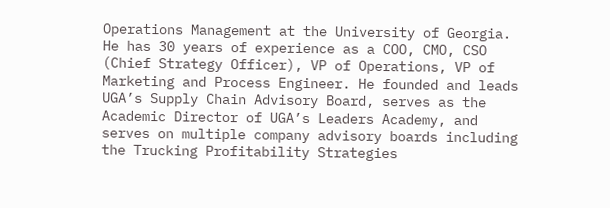Operations Management at the University of Georgia. He has 30 years of experience as a COO, CMO, CSO (Chief Strategy Officer), VP of Operations, VP of Marketing and Process Engineer. He founded and leads UGA’s Supply Chain Advisory Board, serves as the Academic Director of UGA’s Leaders Academy, and serves on multiple company advisory boards including the Trucking Profitability Strategies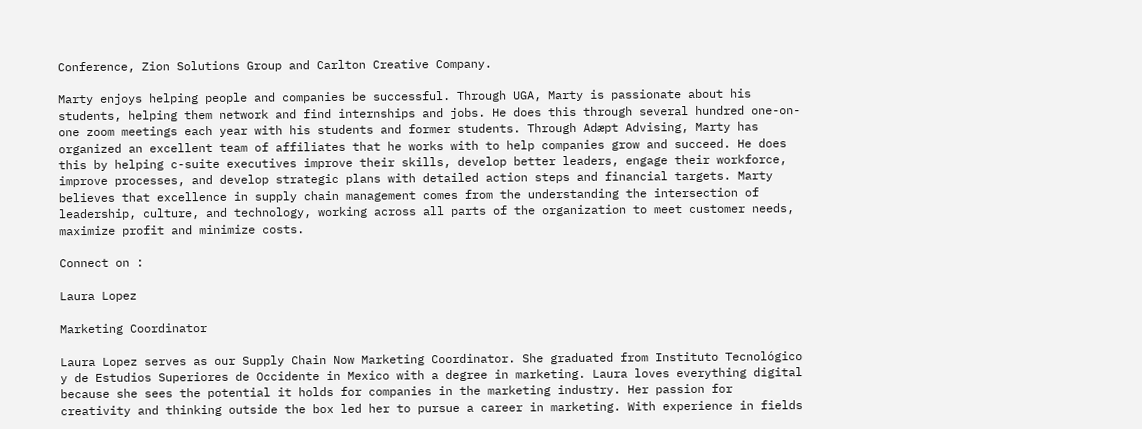Conference, Zion Solutions Group and Carlton Creative Company.

Marty enjoys helping people and companies be successful. Through UGA, Marty is passionate about his students, helping them network and find internships and jobs. He does this through several hundred one-on-one zoom meetings each year with his students and former students. Through Adæpt Advising, Marty has organized an excellent team of affiliates that he works with to help companies grow and succeed. He does this by helping c-suite executives improve their skills, develop better leaders, engage their workforce, improve processes, and develop strategic plans with detailed action steps and financial targets. Marty believes that excellence in supply chain management comes from the understanding the intersection of leadership, culture, and technology, working across all parts of the organization to meet customer needs, maximize profit and minimize costs.

Connect on :

Laura Lopez

Marketing Coordinator

Laura Lopez serves as our Supply Chain Now Marketing Coordinator. She graduated from Instituto Tecnológico y de Estudios Superiores de Occidente in Mexico with a degree in marketing. Laura loves everything digital because she sees the potential it holds for companies in the marketing industry. Her passion for creativity and thinking outside the box led her to pursue a career in marketing. With experience in fields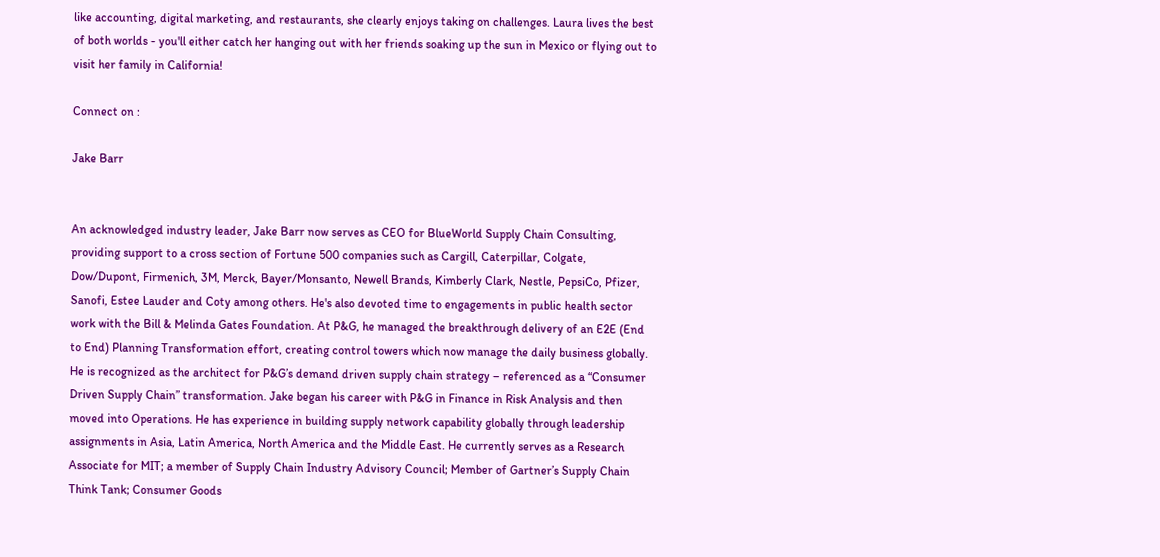like accounting, digital marketing, and restaurants, she clearly enjoys taking on challenges. Laura lives the best of both worlds - you'll either catch her hanging out with her friends soaking up the sun in Mexico or flying out to visit her family in California!

Connect on :

Jake Barr


An acknowledged industry leader, Jake Barr now serves as CEO for BlueWorld Supply Chain Consulting, providing support to a cross section of Fortune 500 companies such as Cargill, Caterpillar, Colgate, Dow/Dupont, Firmenich, 3M, Merck, Bayer/Monsanto, Newell Brands, Kimberly Clark, Nestle, PepsiCo, Pfizer, Sanofi, Estee Lauder and Coty among others. He's also devoted time to engagements in public health sector work with the Bill & Melinda Gates Foundation. At P&G, he managed the breakthrough delivery of an E2E (End to End) Planning Transformation effort, creating control towers which now manage the daily business globally. He is recognized as the architect for P&G’s demand driven supply chain strategy – referenced as a “Consumer Driven Supply Chain” transformation. Jake began his career with P&G in Finance in Risk Analysis and then moved into Operations. He has experience in building supply network capability globally through leadership assignments in Asia, Latin America, North America and the Middle East. He currently serves as a Research Associate for MIT; a member of Supply Chain Industry Advisory Council; Member of Gartner’s Supply Chain Think Tank; Consumer Goods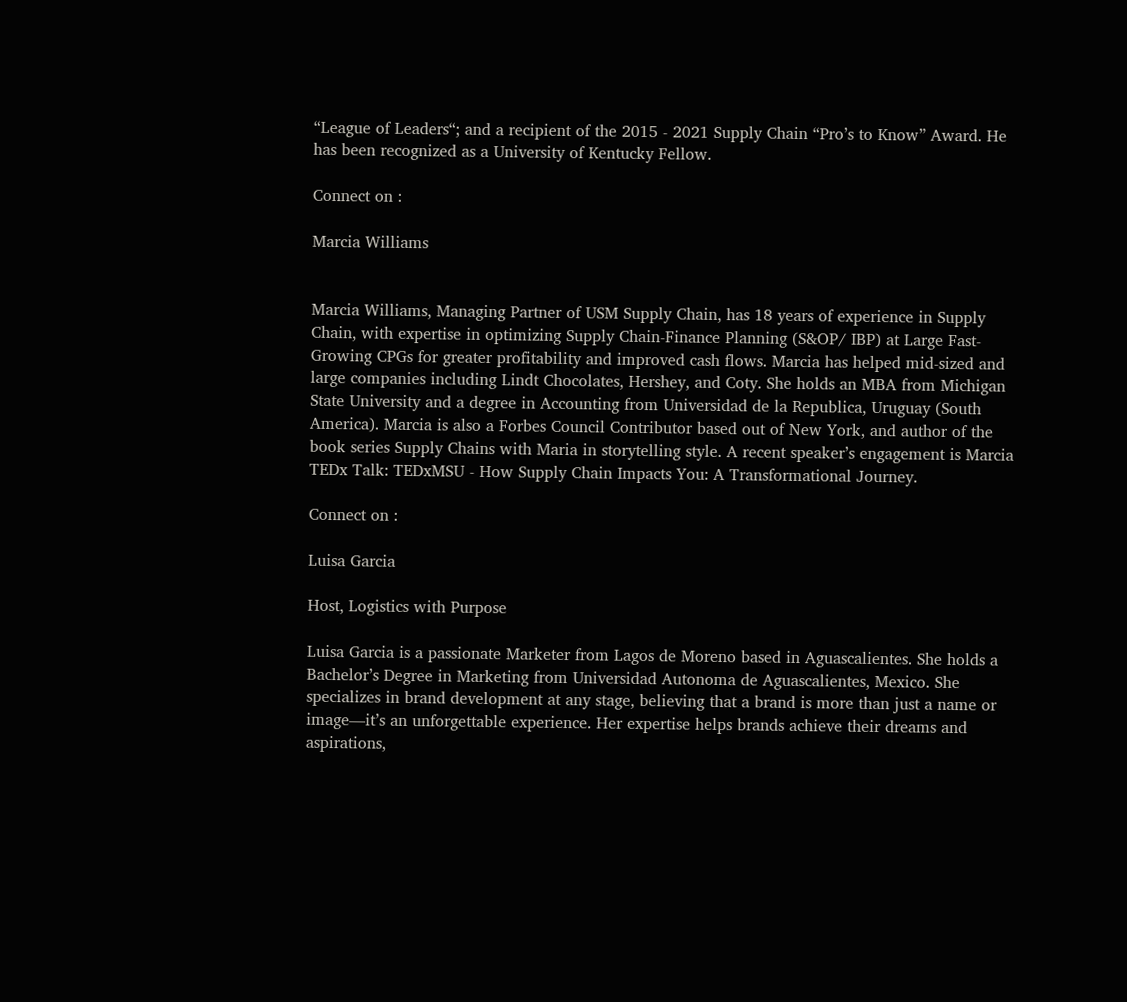“League of Leaders“; and a recipient of the 2015 - 2021 Supply Chain “Pro’s to Know” Award. He has been recognized as a University of Kentucky Fellow.

Connect on :

Marcia Williams


Marcia Williams, Managing Partner of USM Supply Chain, has 18 years of experience in Supply Chain, with expertise in optimizing Supply Chain-Finance Planning (S&OP/ IBP) at Large Fast-Growing CPGs for greater profitability and improved cash flows. Marcia has helped mid-sized and large companies including Lindt Chocolates, Hershey, and Coty. She holds an MBA from Michigan State University and a degree in Accounting from Universidad de la Republica, Uruguay (South America). Marcia is also a Forbes Council Contributor based out of New York, and author of the book series Supply Chains with Maria in storytelling style. A recent speaker’s engagement is Marcia TEDx Talk: TEDxMSU - How Supply Chain Impacts You: A Transformational Journey.

Connect on :

Luisa Garcia

Host, Logistics with Purpose

Luisa Garcia is a passionate Marketer from Lagos de Moreno based in Aguascalientes. She holds a Bachelor’s Degree in Marketing from Universidad Autonoma de Aguascalientes, Mexico. She specializes in brand development at any stage, believing that a brand is more than just a name or image—it’s an unforgettable experience. Her expertise helps brands achieve their dreams and aspirations,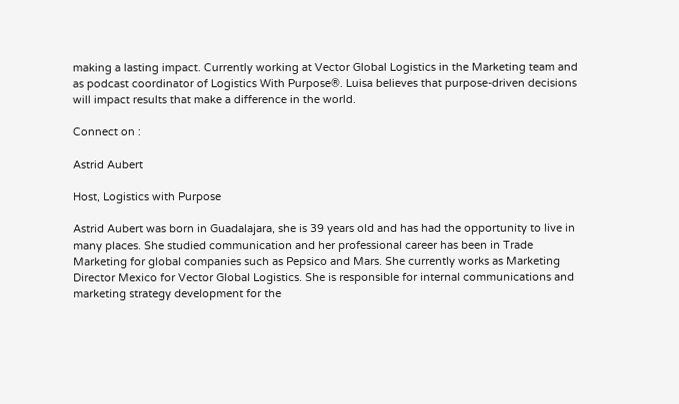making a lasting impact. Currently working at Vector Global Logistics in the Marketing team and as podcast coordinator of Logistics With Purpose®. Luisa believes that purpose-driven decisions will impact results that make a difference in the world.

Connect on :

Astrid Aubert

Host, Logistics with Purpose

Astrid Aubert was born in Guadalajara, she is 39 years old and has had the opportunity to live in many places. She studied communication and her professional career has been in Trade Marketing for global companies such as Pepsico and Mars. She currently works as Marketing Director Mexico for Vector Global Logistics. She is responsible for internal communications and marketing strategy development for the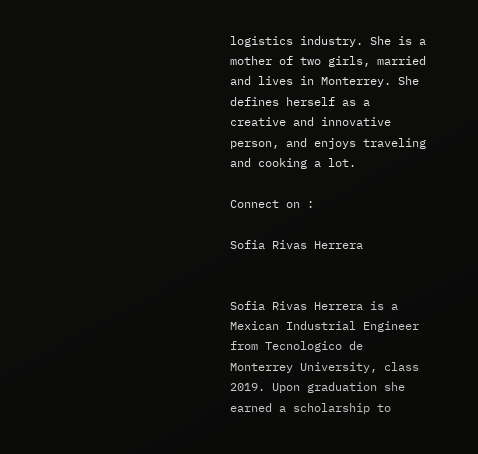logistics industry. She is a mother of two girls, married and lives in Monterrey. She defines herself as a creative and innovative person, and enjoys traveling and cooking a lot.

Connect on :

Sofia Rivas Herrera


Sofia Rivas Herrera is a Mexican Industrial Engineer from Tecnologico de Monterrey University, class 2019. Upon graduation she earned a scholarship to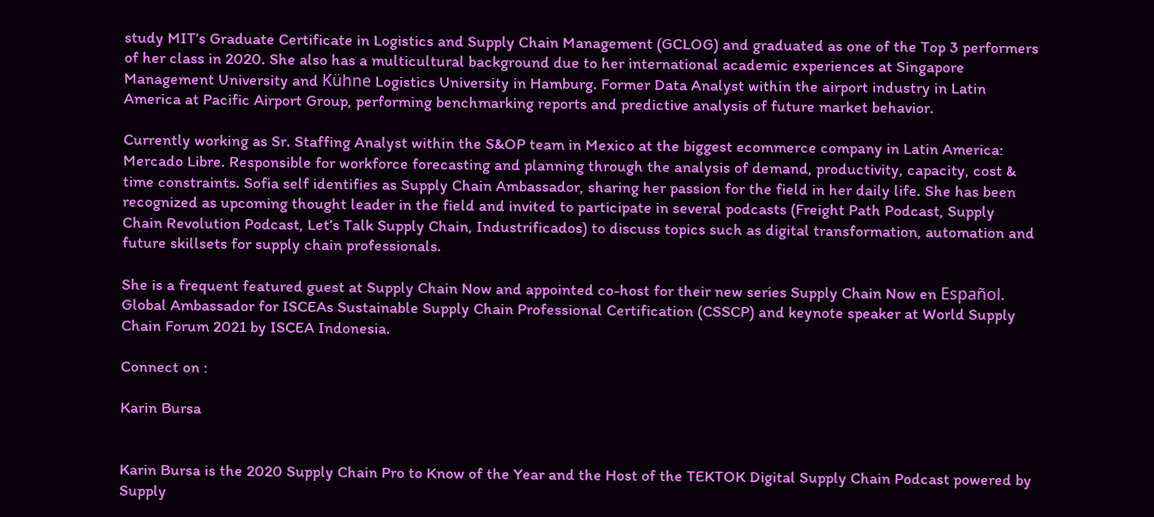study MIT’s Graduate Certificate in Logistics and Supply Chain Management (GCLOG) and graduated as one of the Top 3 performers of her class in 2020. She also has a multicultural background due to her international academic experiences at Singapore Management University and Kühne Logistics University in Hamburg. Former Data Analyst within the airport industry in Latin America at Pacific Airport Group, performing benchmarking reports and predictive analysis of future market behavior.

Currently working as Sr. Staffing Analyst within the S&OP team in Mexico at the biggest ecommerce company in Latin America: Mercado Libre. Responsible for workforce forecasting and planning through the analysis of demand, productivity, capacity, cost & time constraints. Sofia self identifies as Supply Chain Ambassador, sharing her passion for the field in her daily life. She has been recognized as upcoming thought leader in the field and invited to participate in several podcasts (Freight Path Podcast, Supply Chain Revolution Podcast, Let’s Talk Supply Chain, Industrificados) to discuss topics such as digital transformation, automation and future skillsets for supply chain professionals.

She is a frequent featured guest at Supply Chain Now and appointed co-host for their new series Supply Chain Now en Español. Global Ambassador for ISCEAs Sustainable Supply Chain Professional Certification (CSSCP) and keynote speaker at World Supply Chain Forum 2021 by ISCEA Indonesia.

Connect on :

Karin Bursa


Karin Bursa is the 2020 Supply Chain Pro to Know of the Year and the Host of the TEKTOK Digital Supply Chain Podcast powered by Supply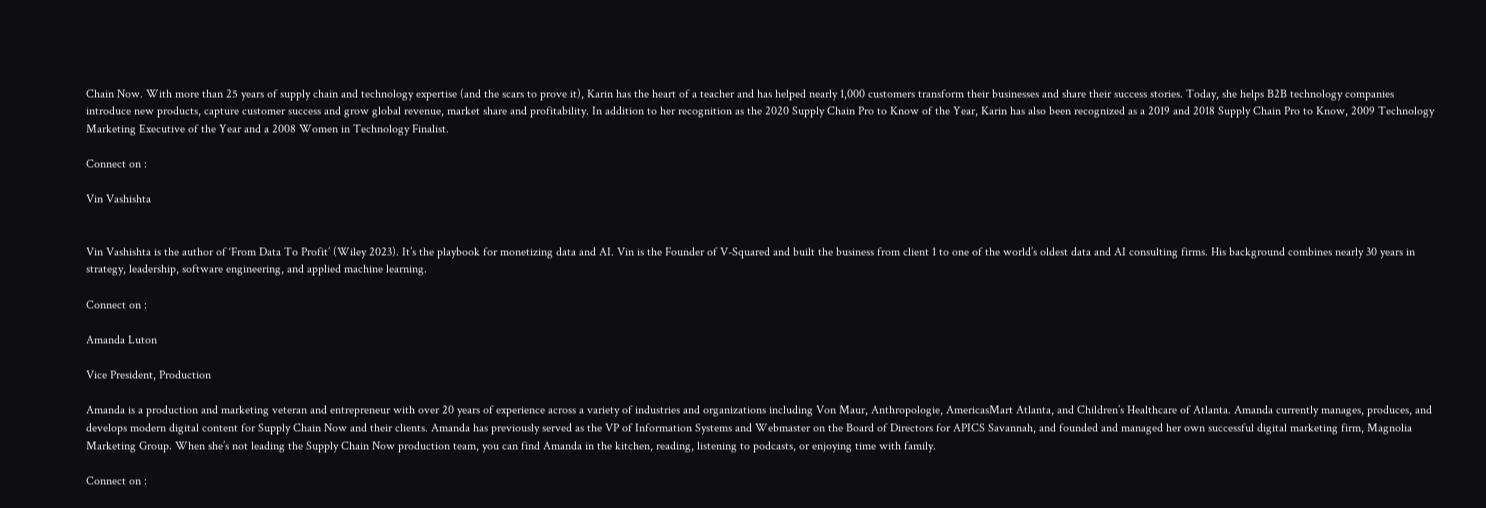Chain Now. With more than 25 years of supply chain and technology expertise (and the scars to prove it), Karin has the heart of a teacher and has helped nearly 1,000 customers transform their businesses and share their success stories. Today, she helps B2B technology companies introduce new products, capture customer success and grow global revenue, market share and profitability. In addition to her recognition as the 2020 Supply Chain Pro to Know of the Year, Karin has also been recognized as a 2019 and 2018 Supply Chain Pro to Know, 2009 Technology Marketing Executive of the Year and a 2008 Women in Technology Finalist.

Connect on :

Vin Vashishta


Vin Vashishta is the author of ‘From Data To Profit’ (Wiley 2023). It’s the playbook for monetizing data and AI. Vin is the Founder of V-Squared and built the business from client 1 to one of the world’s oldest data and AI consulting firms. His background combines nearly 30 years in strategy, leadership, software engineering, and applied machine learning.

Connect on :

Amanda Luton

Vice President, Production

Amanda is a production and marketing veteran and entrepreneur with over 20 years of experience across a variety of industries and organizations including Von Maur, Anthropologie, AmericasMart Atlanta, and Children’s Healthcare of Atlanta. Amanda currently manages, produces, and develops modern digital content for Supply Chain Now and their clients. Amanda has previously served as the VP of Information Systems and Webmaster on the Board of Directors for APICS Savannah, and founded and managed her own successful digital marketing firm, Magnolia Marketing Group. When she’s not leading the Supply Chain Now production team, you can find Amanda in the kitchen, reading, listening to podcasts, or enjoying time with family.

Connect on :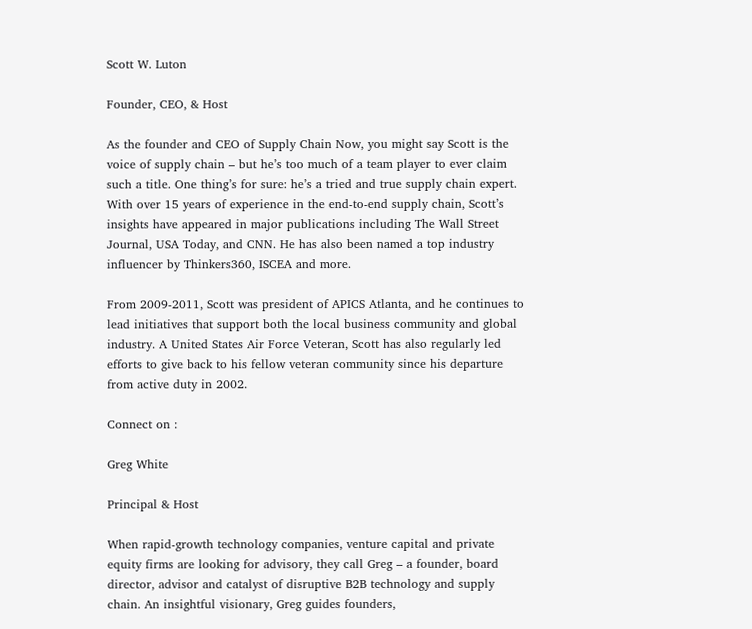Scott W. Luton

Founder, CEO, & Host

As the founder and CEO of Supply Chain Now, you might say Scott is the voice of supply chain – but he’s too much of a team player to ever claim such a title. One thing’s for sure: he’s a tried and true supply chain expert. With over 15 years of experience in the end-to-end supply chain, Scott’s insights have appeared in major publications including The Wall Street Journal, USA Today, and CNN. He has also been named a top industry influencer by Thinkers360, ISCEA and more.

From 2009-2011, Scott was president of APICS Atlanta, and he continues to lead initiatives that support both the local business community and global industry. A United States Air Force Veteran, Scott has also regularly led efforts to give back to his fellow veteran community since his departure from active duty in 2002.

Connect on :

Greg White

Principal & Host

When rapid-growth technology companies, venture capital and private equity firms are looking for advisory, they call Greg – a founder, board director, advisor and catalyst of disruptive B2B technology and supply chain. An insightful visionary, Greg guides founders,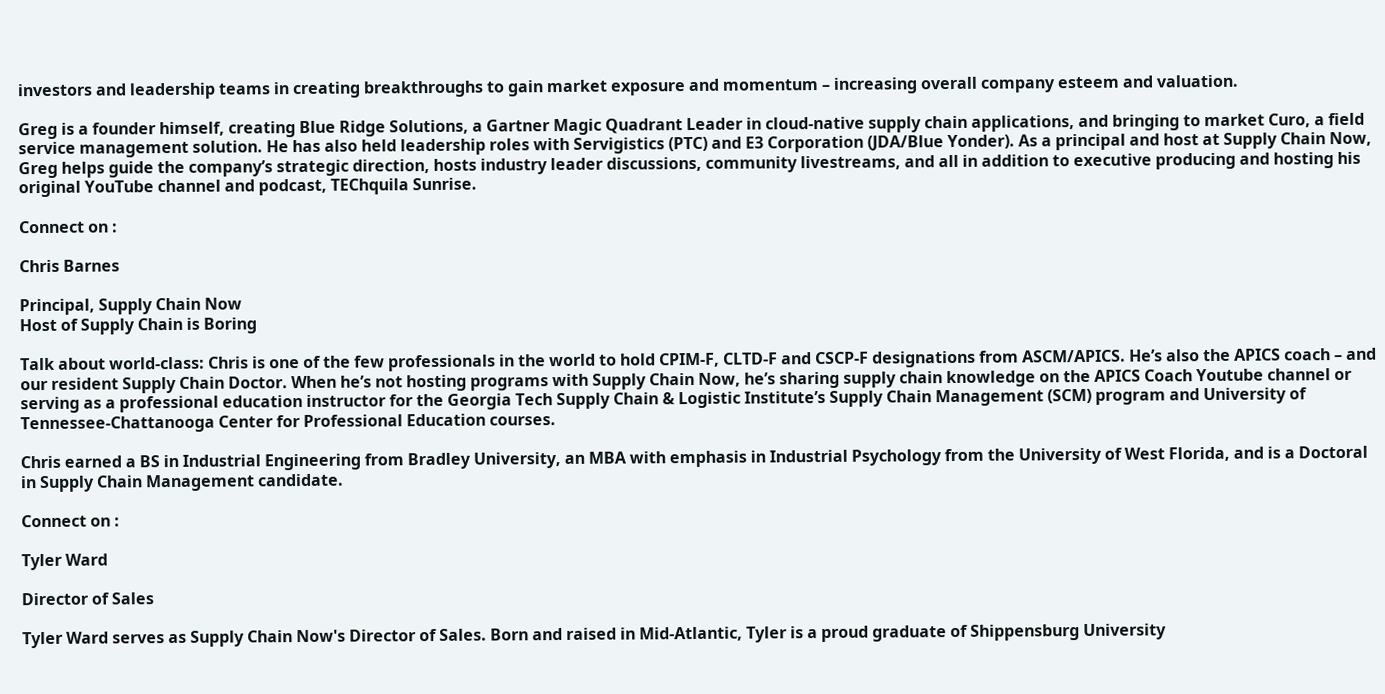investors and leadership teams in creating breakthroughs to gain market exposure and momentum – increasing overall company esteem and valuation.

Greg is a founder himself, creating Blue Ridge Solutions, a Gartner Magic Quadrant Leader in cloud-native supply chain applications, and bringing to market Curo, a field service management solution. He has also held leadership roles with Servigistics (PTC) and E3 Corporation (JDA/Blue Yonder). As a principal and host at Supply Chain Now, Greg helps guide the company’s strategic direction, hosts industry leader discussions, community livestreams, and all in addition to executive producing and hosting his original YouTube channel and podcast, TEChquila Sunrise.

Connect on :

Chris Barnes

Principal, Supply Chain Now
Host of Supply Chain is Boring

Talk about world-class: Chris is one of the few professionals in the world to hold CPIM-F, CLTD-F and CSCP-F designations from ASCM/APICS. He’s also the APICS coach – and our resident Supply Chain Doctor. When he’s not hosting programs with Supply Chain Now, he’s sharing supply chain knowledge on the APICS Coach Youtube channel or serving as a professional education instructor for the Georgia Tech Supply Chain & Logistic Institute’s Supply Chain Management (SCM) program and University of Tennessee-Chattanooga Center for Professional Education courses.

Chris earned a BS in Industrial Engineering from Bradley University, an MBA with emphasis in Industrial Psychology from the University of West Florida, and is a Doctoral in Supply Chain Management candidate.

Connect on :

Tyler Ward

Director of Sales

Tyler Ward serves as Supply Chain Now's Director of Sales. Born and raised in Mid-Atlantic, Tyler is a proud graduate of Shippensburg University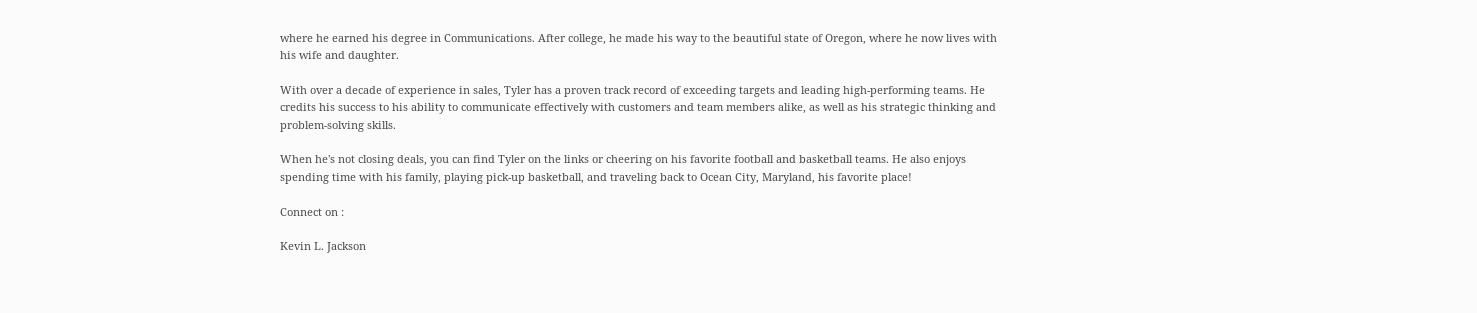where he earned his degree in Communications. After college, he made his way to the beautiful state of Oregon, where he now lives with his wife and daughter.

With over a decade of experience in sales, Tyler has a proven track record of exceeding targets and leading high-performing teams. He credits his success to his ability to communicate effectively with customers and team members alike, as well as his strategic thinking and problem-solving skills.

When he's not closing deals, you can find Tyler on the links or cheering on his favorite football and basketball teams. He also enjoys spending time with his family, playing pick-up basketball, and traveling back to Ocean City, Maryland, his favorite place!

Connect on :

Kevin L. Jackson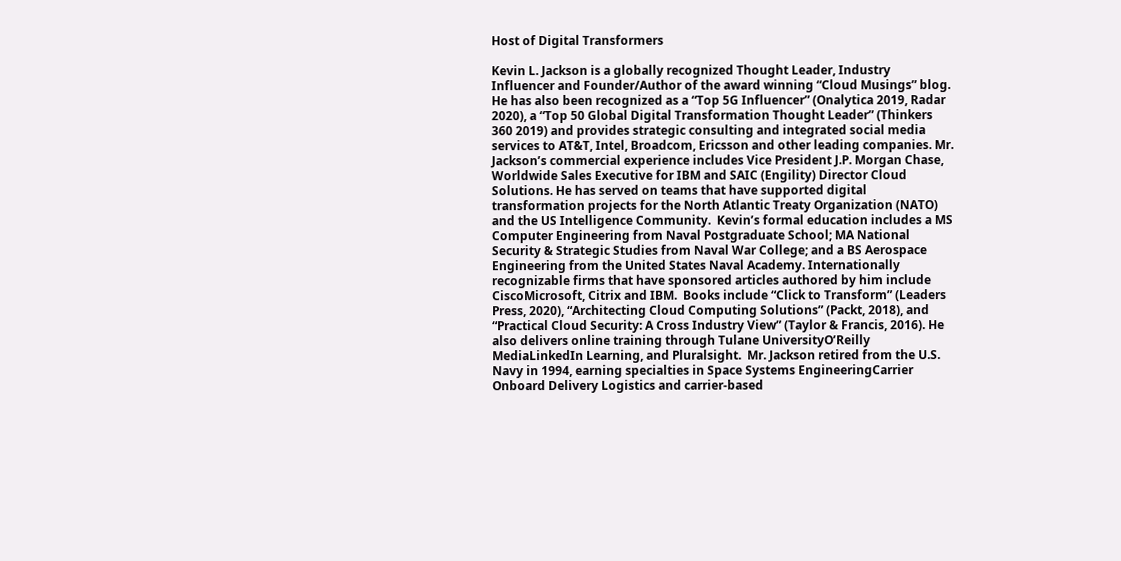Host of Digital Transformers

Kevin L. Jackson is a globally recognized Thought Leader, Industry Influencer and Founder/Author of the award winning “Cloud Musings” blog.  He has also been recognized as a “Top 5G Influencer” (Onalytica 2019, Radar 2020), a “Top 50 Global Digital Transformation Thought Leader” (Thinkers 360 2019) and provides strategic consulting and integrated social media services to AT&T, Intel, Broadcom, Ericsson and other leading companies. Mr. Jackson’s commercial experience includes Vice President J.P. Morgan Chase, Worldwide Sales Executive for IBM and SAIC (Engility) Director Cloud Solutions. He has served on teams that have supported digital transformation projects for the North Atlantic Treaty Organization (NATO) and the US Intelligence Community.  Kevin’s formal education includes a MS Computer Engineering from Naval Postgraduate School; MA National Security & Strategic Studies from Naval War College; and a BS Aerospace Engineering from the United States Naval Academy. Internationally recognizable firms that have sponsored articles authored by him include CiscoMicrosoft, Citrix and IBM.  Books include “Click to Transform” (Leaders Press, 2020), “Architecting Cloud Computing Solutions” (Packt, 2018), and “Practical Cloud Security: A Cross Industry View” (Taylor & Francis, 2016). He also delivers online training through Tulane UniversityO’Reilly MediaLinkedIn Learning, and Pluralsight.  Mr. Jackson retired from the U.S. Navy in 1994, earning specialties in Space Systems EngineeringCarrier Onboard Delivery Logistics and carrier-based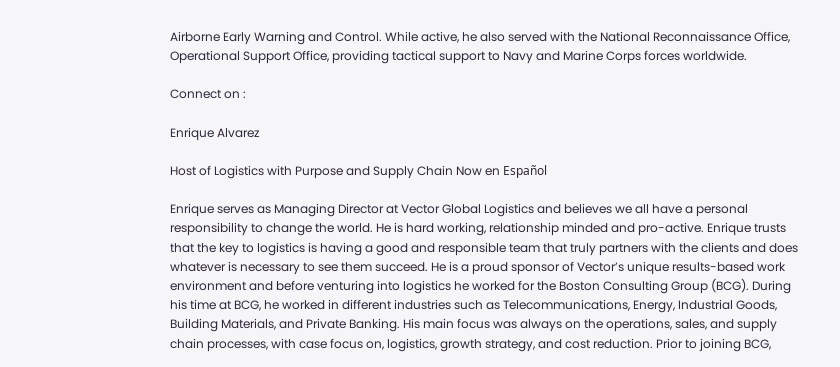Airborne Early Warning and Control. While active, he also served with the National Reconnaissance Office, Operational Support Office, providing tactical support to Navy and Marine Corps forces worldwide.

Connect on :

Enrique Alvarez

Host of Logistics with Purpose and Supply Chain Now en Español

Enrique serves as Managing Director at Vector Global Logistics and believes we all have a personal responsibility to change the world. He is hard working, relationship minded and pro-active. Enrique trusts that the key to logistics is having a good and responsible team that truly partners with the clients and does whatever is necessary to see them succeed. He is a proud sponsor of Vector’s unique results-based work environment and before venturing into logistics he worked for the Boston Consulting Group (BCG). During his time at BCG, he worked in different industries such as Telecommunications, Energy, Industrial Goods, Building Materials, and Private Banking. His main focus was always on the operations, sales, and supply chain processes, with case focus on, logistics, growth strategy, and cost reduction. Prior to joining BCG,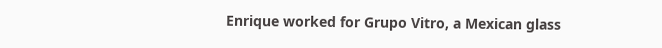Enrique worked for Grupo Vitro, a Mexican glass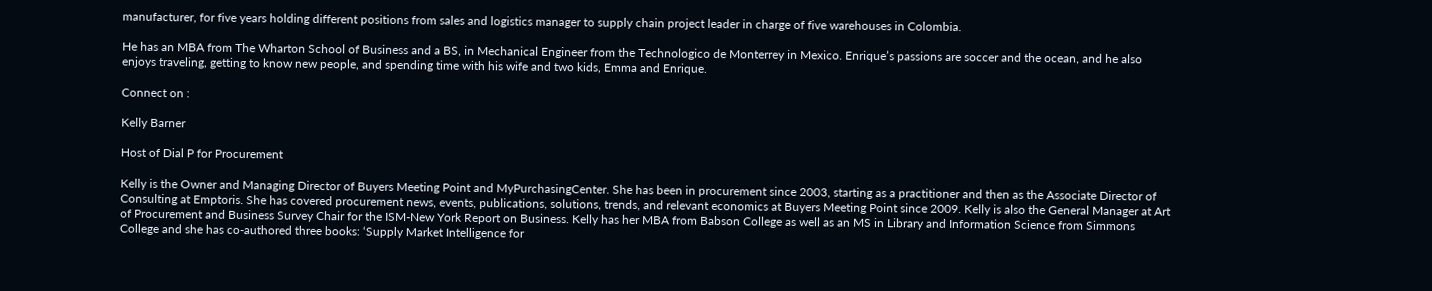manufacturer, for five years holding different positions from sales and logistics manager to supply chain project leader in charge of five warehouses in Colombia.

He has an MBA from The Wharton School of Business and a BS, in Mechanical Engineer from the Technologico de Monterrey in Mexico. Enrique’s passions are soccer and the ocean, and he also enjoys traveling, getting to know new people, and spending time with his wife and two kids, Emma and Enrique.

Connect on :

Kelly Barner

Host of Dial P for Procurement

Kelly is the Owner and Managing Director of Buyers Meeting Point and MyPurchasingCenter. She has been in procurement since 2003, starting as a practitioner and then as the Associate Director of Consulting at Emptoris. She has covered procurement news, events, publications, solutions, trends, and relevant economics at Buyers Meeting Point since 2009. Kelly is also the General Manager at Art of Procurement and Business Survey Chair for the ISM-New York Report on Business. Kelly has her MBA from Babson College as well as an MS in Library and Information Science from Simmons College and she has co-authored three books: ‘Supply Market Intelligence for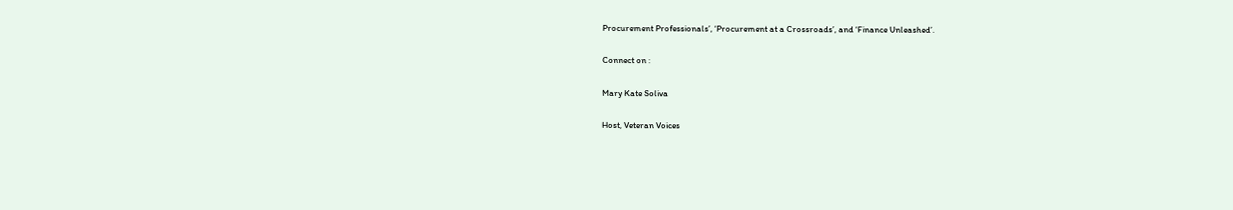Procurement Professionals’, ‘Procurement at a Crossroads’, and ‘Finance Unleashed’.

Connect on :

Mary Kate Soliva

Host, Veteran Voices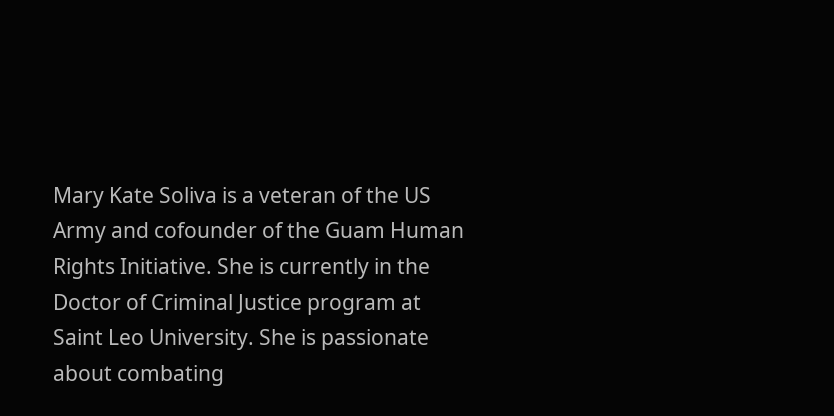Mary Kate Soliva is a veteran of the US Army and cofounder of the Guam Human Rights Initiative. She is currently in the Doctor of Criminal Justice program at Saint Leo University. She is passionate about combating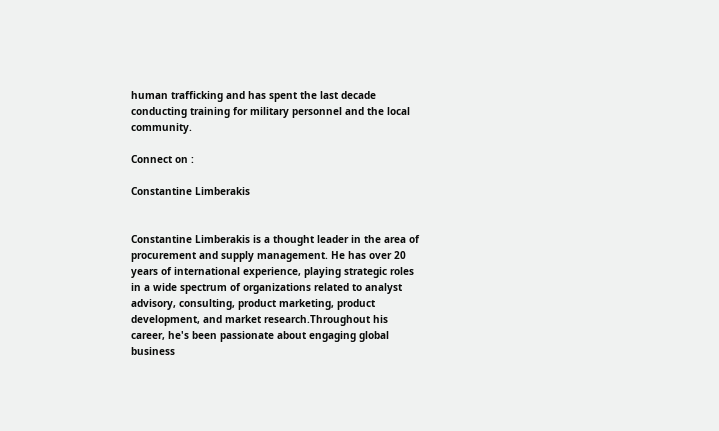human trafficking and has spent the last decade conducting training for military personnel and the local community.

Connect on :

Constantine Limberakis


Constantine Limberakis is a thought leader in the area of procurement and supply management. He has over 20 years of international experience, playing strategic roles in a wide spectrum of organizations related to analyst advisory, consulting, product marketing, product development, and market research.Throughout his career, he's been passionate about engaging global business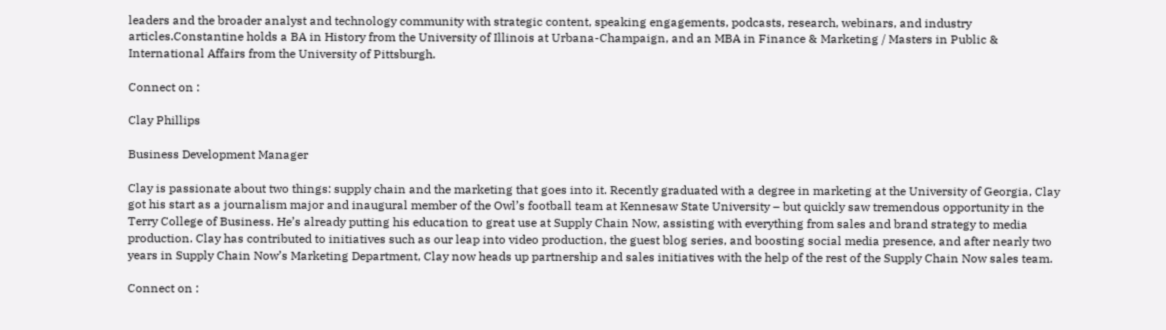leaders and the broader analyst and technology community with strategic content, speaking engagements, podcasts, research, webinars, and industry articles.Constantine holds a BA in History from the University of Illinois at Urbana-Champaign, and an MBA in Finance & Marketing / Masters in Public & International Affairs from the University of Pittsburgh.

Connect on :

Clay Phillips

Business Development Manager

Clay is passionate about two things: supply chain and the marketing that goes into it. Recently graduated with a degree in marketing at the University of Georgia, Clay got his start as a journalism major and inaugural member of the Owl’s football team at Kennesaw State University – but quickly saw tremendous opportunity in the Terry College of Business. He’s already putting his education to great use at Supply Chain Now, assisting with everything from sales and brand strategy to media production. Clay has contributed to initiatives such as our leap into video production, the guest blog series, and boosting social media presence, and after nearly two years in Supply Chain Now’s Marketing Department, Clay now heads up partnership and sales initiatives with the help of the rest of the Supply Chain Now sales team.

Connect on :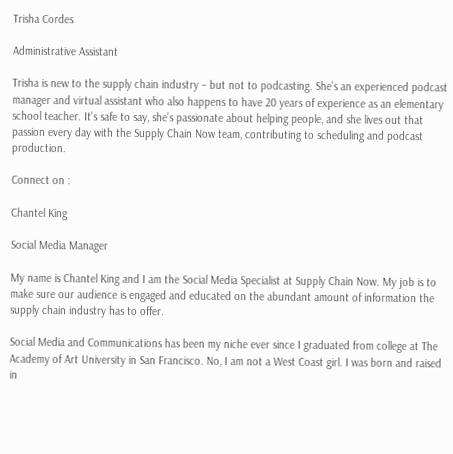Trisha Cordes

Administrative Assistant

Trisha is new to the supply chain industry – but not to podcasting. She’s an experienced podcast manager and virtual assistant who also happens to have 20 years of experience as an elementary school teacher. It’s safe to say, she’s passionate about helping people, and she lives out that passion every day with the Supply Chain Now team, contributing to scheduling and podcast production.

Connect on :

Chantel King

Social Media Manager

My name is Chantel King and I am the Social Media Specialist at Supply Chain Now. My job is to make sure our audience is engaged and educated on the abundant amount of information the supply chain industry has to offer.

Social Media and Communications has been my niche ever since I graduated from college at The Academy of Art University in San Francisco. No, I am not a West Coast girl. I was born and raised in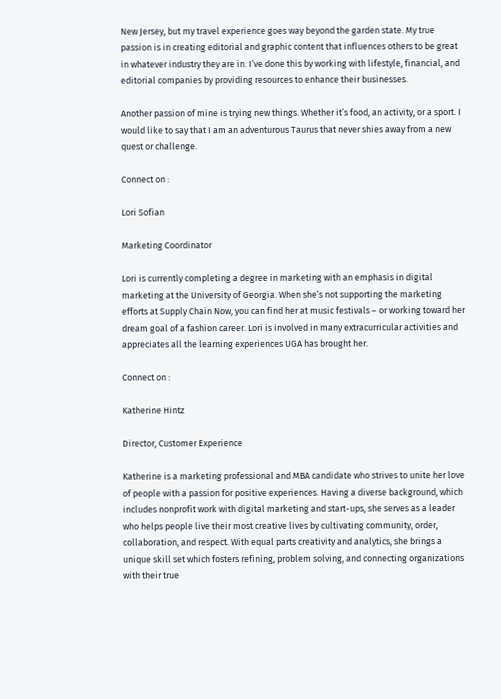New Jersey, but my travel experience goes way beyond the garden state. My true passion is in creating editorial and graphic content that influences others to be great in whatever industry they are in. I’ve done this by working with lifestyle, financial, and editorial companies by providing resources to enhance their businesses.

Another passion of mine is trying new things. Whether it’s food, an activity, or a sport. I would like to say that I am an adventurous Taurus that never shies away from a new quest or challenge.

Connect on :

Lori Sofian

Marketing Coordinator

Lori is currently completing a degree in marketing with an emphasis in digital marketing at the University of Georgia. When she’s not supporting the marketing efforts at Supply Chain Now, you can find her at music festivals – or working toward her dream goal of a fashion career. Lori is involved in many extracurricular activities and appreciates all the learning experiences UGA has brought her.

Connect on :

Katherine Hintz

Director, Customer Experience

Katherine is a marketing professional and MBA candidate who strives to unite her love of people with a passion for positive experiences. Having a diverse background, which includes nonprofit work with digital marketing and start-ups, she serves as a leader who helps people live their most creative lives by cultivating community, order, collaboration, and respect. With equal parts creativity and analytics, she brings a unique skill set which fosters refining, problem solving, and connecting organizations with their true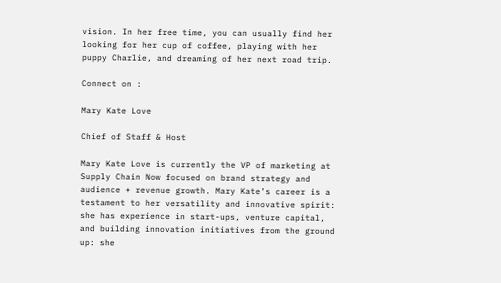vision. In her free time, you can usually find her looking for her cup of coffee, playing with her puppy Charlie, and dreaming of her next road trip.

Connect on :

Mary Kate Love

Chief of Staff & Host

Mary Kate Love is currently the VP of marketing at Supply Chain Now focused on brand strategy and audience + revenue growth. Mary Kate’s career is a testament to her versatility and innovative spirit: she has experience in start-ups, venture capital, and building innovation initiatives from the ground up: she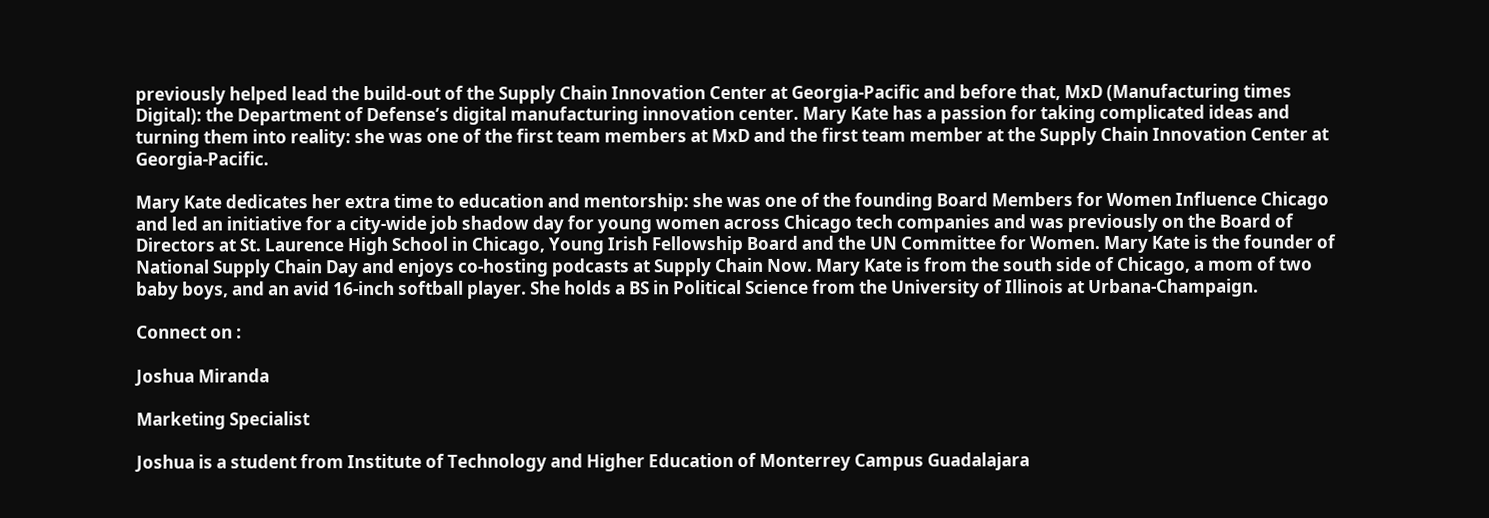previously helped lead the build-out of the Supply Chain Innovation Center at Georgia-Pacific and before that, MxD (Manufacturing times Digital): the Department of Defense’s digital manufacturing innovation center. Mary Kate has a passion for taking complicated ideas and turning them into reality: she was one of the first team members at MxD and the first team member at the Supply Chain Innovation Center at Georgia-Pacific.

Mary Kate dedicates her extra time to education and mentorship: she was one of the founding Board Members for Women Influence Chicago and led an initiative for a city-wide job shadow day for young women across Chicago tech companies and was previously on the Board of Directors at St. Laurence High School in Chicago, Young Irish Fellowship Board and the UN Committee for Women. Mary Kate is the founder of National Supply Chain Day and enjoys co-hosting podcasts at Supply Chain Now. Mary Kate is from the south side of Chicago, a mom of two baby boys, and an avid 16-inch softball player. She holds a BS in Political Science from the University of Illinois at Urbana-Champaign.

Connect on :

Joshua Miranda

Marketing Specialist

Joshua is a student from Institute of Technology and Higher Education of Monterrey Campus Guadalajara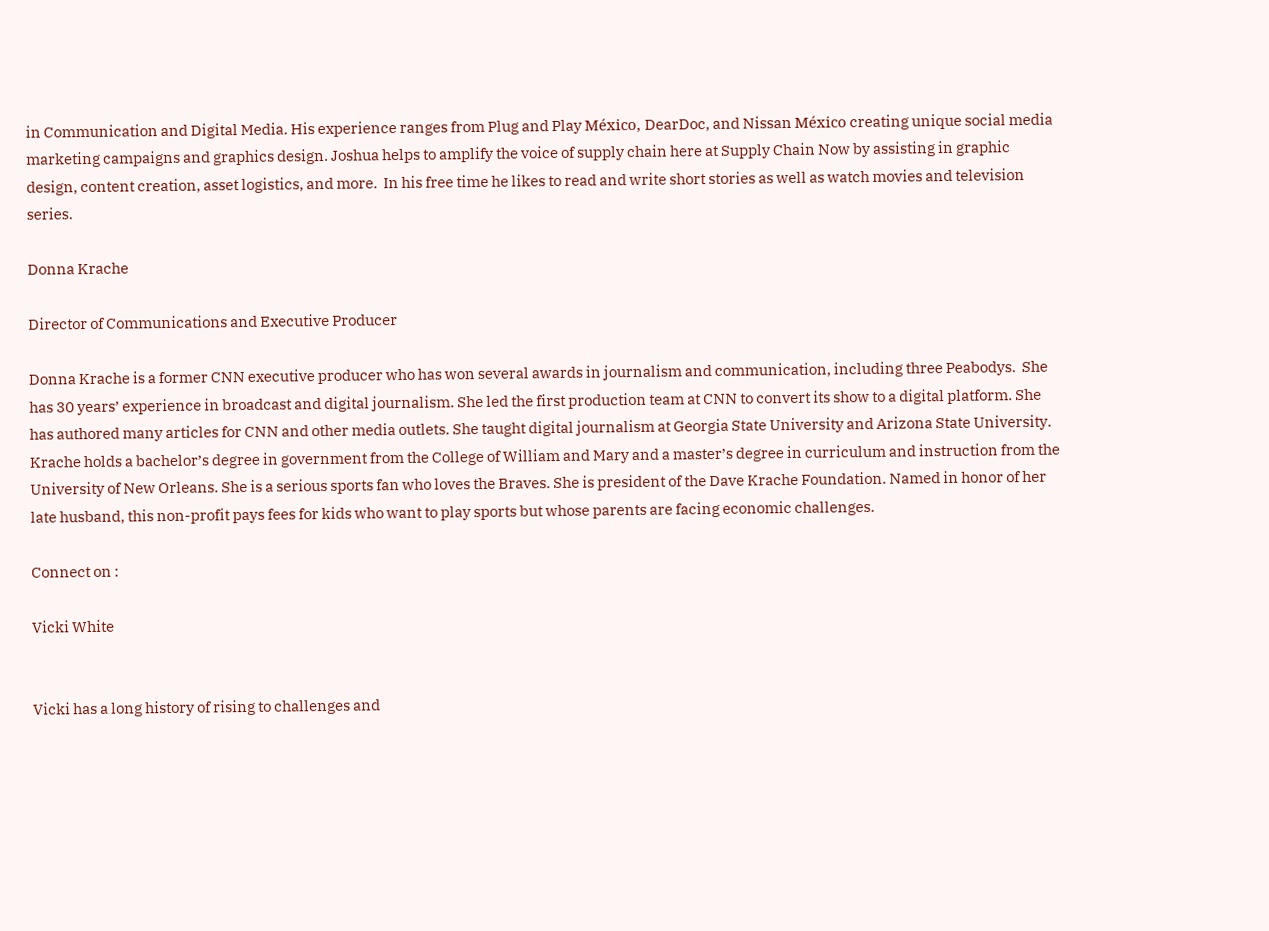in Communication and Digital Media. His experience ranges from Plug and Play México, DearDoc, and Nissan México creating unique social media marketing campaigns and graphics design. Joshua helps to amplify the voice of supply chain here at Supply Chain Now by assisting in graphic design, content creation, asset logistics, and more.  In his free time he likes to read and write short stories as well as watch movies and television series.

Donna Krache

Director of Communications and Executive Producer

Donna Krache is a former CNN executive producer who has won several awards in journalism and communication, including three Peabodys.  She has 30 years’ experience in broadcast and digital journalism. She led the first production team at CNN to convert its show to a digital platform. She has authored many articles for CNN and other media outlets. She taught digital journalism at Georgia State University and Arizona State University. Krache holds a bachelor’s degree in government from the College of William and Mary and a master’s degree in curriculum and instruction from the University of New Orleans. She is a serious sports fan who loves the Braves. She is president of the Dave Krache Foundation. Named in honor of her late husband, this non-profit pays fees for kids who want to play sports but whose parents are facing economic challenges.

Connect on :

Vicki White


Vicki has a long history of rising to challenges and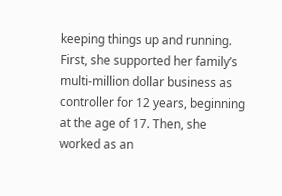keeping things up and running. First, she supported her family’s multi-million dollar business as controller for 12 years, beginning at the age of 17. Then, she worked as an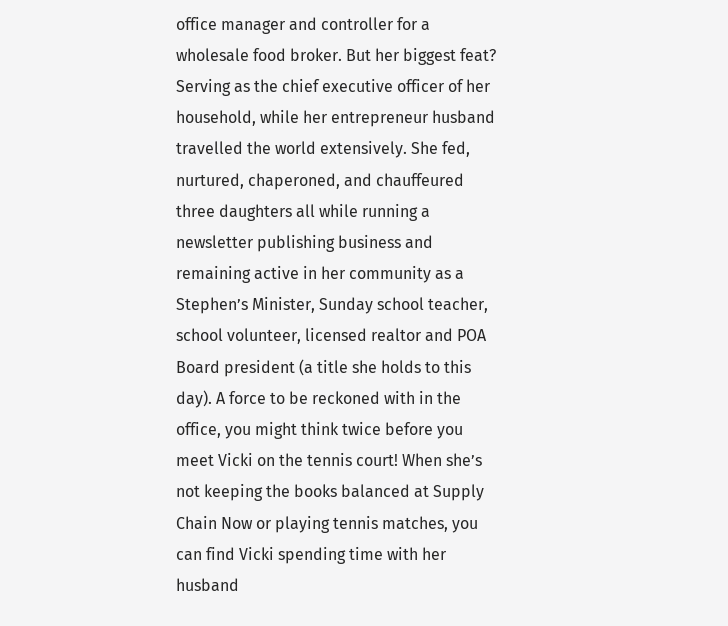office manager and controller for a wholesale food broker. But her biggest feat? Serving as the chief executive officer of her household, while her entrepreneur husband travelled the world extensively. She fed, nurtured, chaperoned, and chauffeured three daughters all while running a newsletter publishing business and remaining active in her community as a Stephen’s Minister, Sunday school teacher, school volunteer, licensed realtor and POA Board president (a title she holds to this day). A force to be reckoned with in the office, you might think twice before you meet Vicki on the tennis court! When she’s not keeping the books balanced at Supply Chain Now or playing tennis matches, you can find Vicki spending time with her husband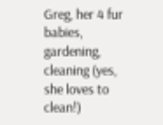Greg, her 4 fur babies, gardening, cleaning (yes, she loves to clean!)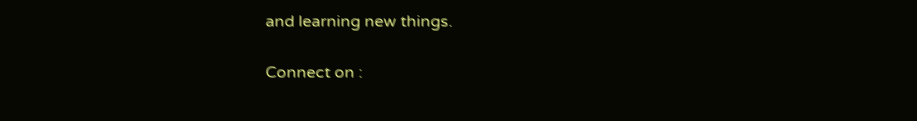and learning new things.

Connect on :